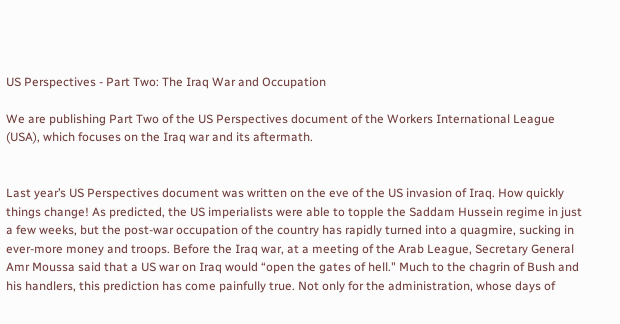US Perspectives - Part Two: The Iraq War and Occupation

We are publishing Part Two of the US Perspectives document of the Workers International League (USA), which focuses on the Iraq war and its aftermath.


Last year’s US Perspectives document was written on the eve of the US invasion of Iraq. How quickly things change! As predicted, the US imperialists were able to topple the Saddam Hussein regime in just a few weeks, but the post-war occupation of the country has rapidly turned into a quagmire, sucking in ever-more money and troops. Before the Iraq war, at a meeting of the Arab League, Secretary General Amr Moussa said that a US war on Iraq would “open the gates of hell." Much to the chagrin of Bush and his handlers, this prediction has come painfully true. Not only for the administration, whose days of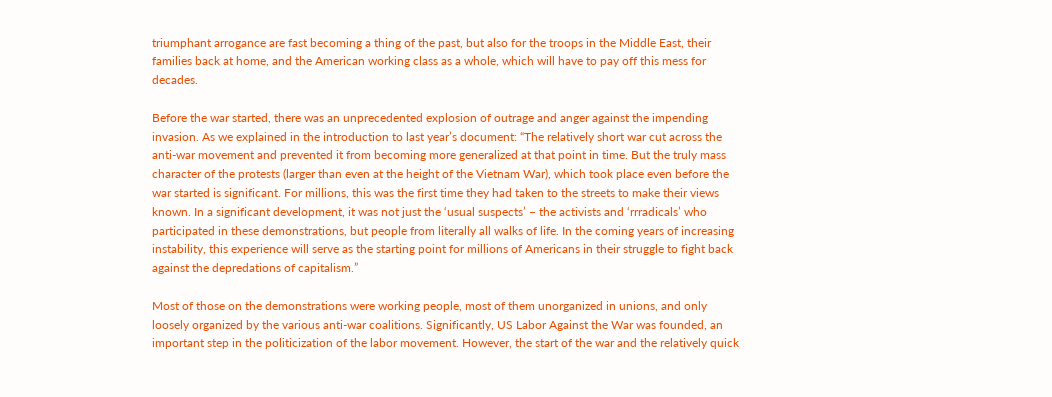triumphant arrogance are fast becoming a thing of the past, but also for the troops in the Middle East, their families back at home, and the American working class as a whole, which will have to pay off this mess for decades.

Before the war started, there was an unprecedented explosion of outrage and anger against the impending invasion. As we explained in the introduction to last year’s document: “The relatively short war cut across the anti-war movement and prevented it from becoming more generalized at that point in time. But the truly mass character of the protests (larger than even at the height of the Vietnam War), which took place even before the war started is significant. For millions, this was the first time they had taken to the streets to make their views known. In a significant development, it was not just the ‘usual suspects’ – the activists and ‘rrradicals’ who participated in these demonstrations, but people from literally all walks of life. In the coming years of increasing instability, this experience will serve as the starting point for millions of Americans in their struggle to fight back against the depredations of capitalism.”

Most of those on the demonstrations were working people, most of them unorganized in unions, and only loosely organized by the various anti-war coalitions. Significantly, US Labor Against the War was founded, an important step in the politicization of the labor movement. However, the start of the war and the relatively quick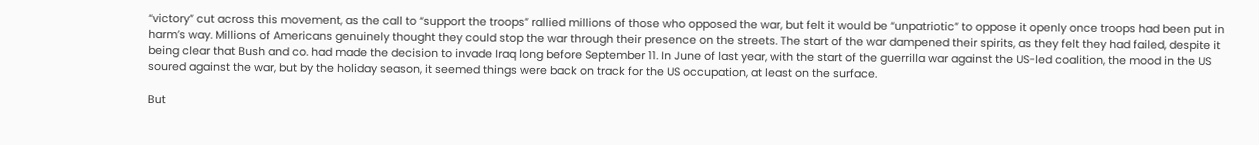“victory” cut across this movement, as the call to “support the troops” rallied millions of those who opposed the war, but felt it would be “unpatriotic” to oppose it openly once troops had been put in harm’s way. Millions of Americans genuinely thought they could stop the war through their presence on the streets. The start of the war dampened their spirits, as they felt they had failed, despite it being clear that Bush and co. had made the decision to invade Iraq long before September 11. In June of last year, with the start of the guerrilla war against the US-led coalition, the mood in the US soured against the war, but by the holiday season, it seemed things were back on track for the US occupation, at least on the surface.

But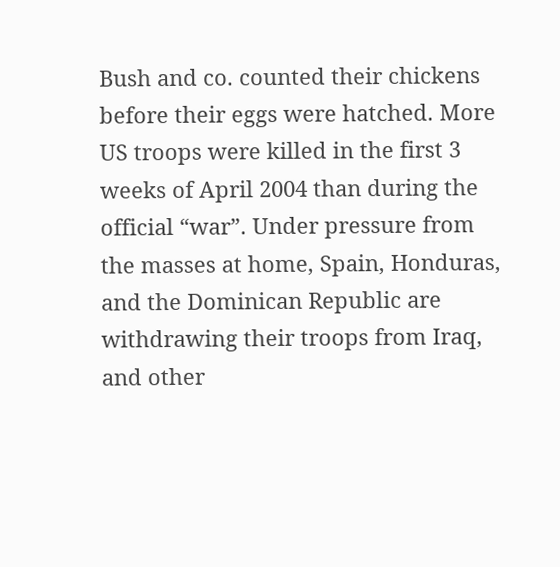Bush and co. counted their chickens before their eggs were hatched. More US troops were killed in the first 3 weeks of April 2004 than during the official “war”. Under pressure from the masses at home, Spain, Honduras, and the Dominican Republic are withdrawing their troops from Iraq, and other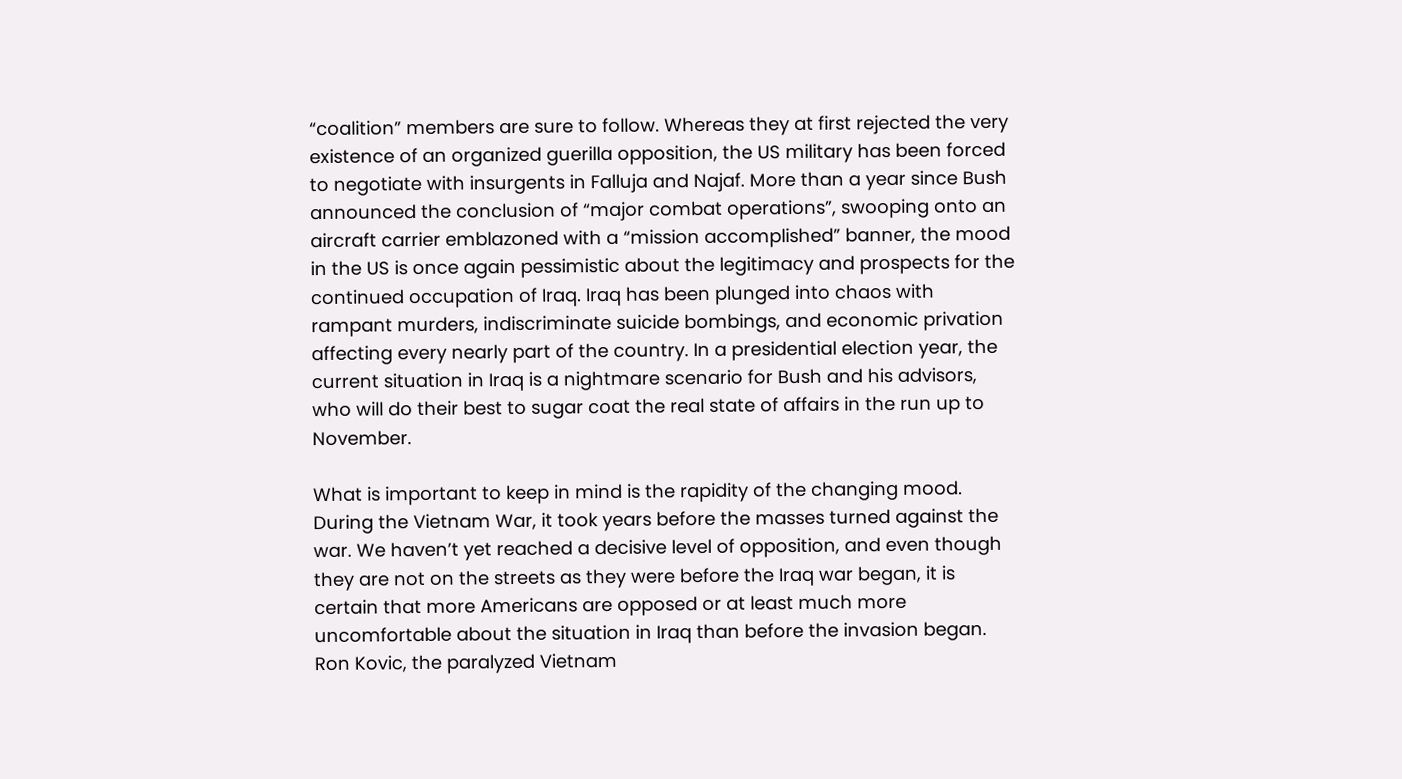“coalition” members are sure to follow. Whereas they at first rejected the very existence of an organized guerilla opposition, the US military has been forced to negotiate with insurgents in Falluja and Najaf. More than a year since Bush announced the conclusion of “major combat operations”, swooping onto an aircraft carrier emblazoned with a “mission accomplished” banner, the mood in the US is once again pessimistic about the legitimacy and prospects for the continued occupation of Iraq. Iraq has been plunged into chaos with rampant murders, indiscriminate suicide bombings, and economic privation affecting every nearly part of the country. In a presidential election year, the current situation in Iraq is a nightmare scenario for Bush and his advisors, who will do their best to sugar coat the real state of affairs in the run up to November.

What is important to keep in mind is the rapidity of the changing mood. During the Vietnam War, it took years before the masses turned against the war. We haven’t yet reached a decisive level of opposition, and even though they are not on the streets as they were before the Iraq war began, it is certain that more Americans are opposed or at least much more uncomfortable about the situation in Iraq than before the invasion began. Ron Kovic, the paralyzed Vietnam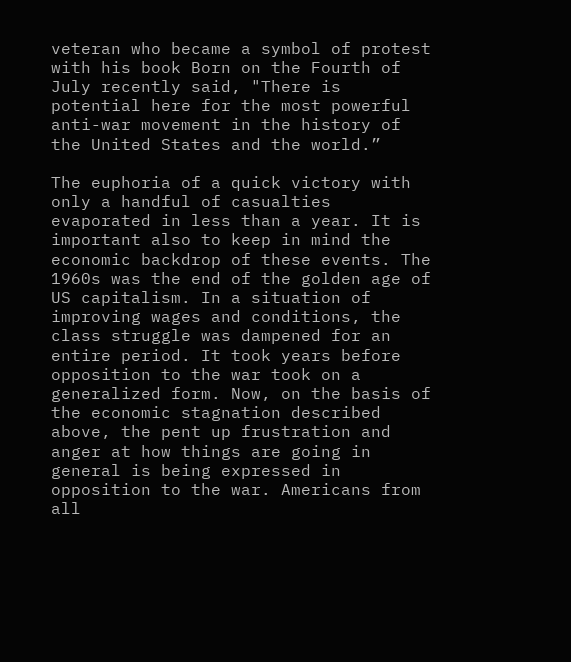veteran who became a symbol of protest with his book Born on the Fourth of July recently said, "There is potential here for the most powerful anti-war movement in the history of the United States and the world.”

The euphoria of a quick victory with only a handful of casualties evaporated in less than a year. It is important also to keep in mind the economic backdrop of these events. The 1960s was the end of the golden age of US capitalism. In a situation of improving wages and conditions, the class struggle was dampened for an entire period. It took years before opposition to the war took on a generalized form. Now, on the basis of the economic stagnation described above, the pent up frustration and anger at how things are going in general is being expressed in opposition to the war. Americans from all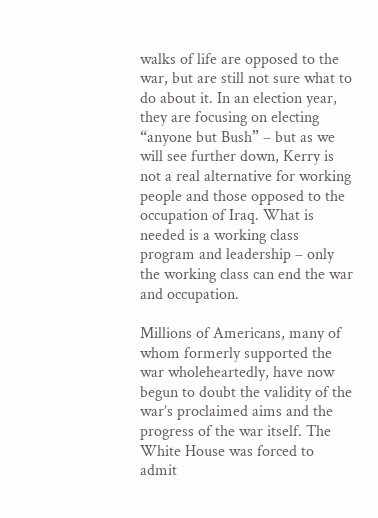walks of life are opposed to the war, but are still not sure what to do about it. In an election year, they are focusing on electing “anyone but Bush” – but as we will see further down, Kerry is not a real alternative for working people and those opposed to the occupation of Iraq. What is needed is a working class program and leadership – only the working class can end the war and occupation.

Millions of Americans, many of whom formerly supported the war wholeheartedly, have now begun to doubt the validity of the war’s proclaimed aims and the progress of the war itself. The White House was forced to admit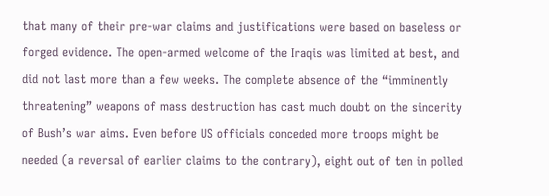that many of their pre-war claims and justifications were based on baseless or forged evidence. The open-armed welcome of the Iraqis was limited at best, and did not last more than a few weeks. The complete absence of the “imminently threatening” weapons of mass destruction has cast much doubt on the sincerity of Bush’s war aims. Even before US officials conceded more troops might be needed (a reversal of earlier claims to the contrary), eight out of ten in polled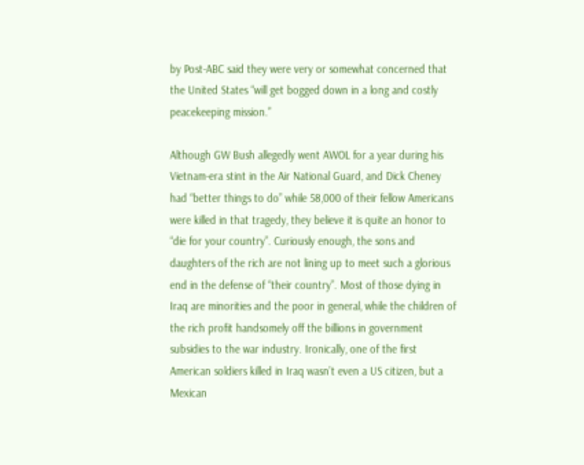by Post-ABC said they were very or somewhat concerned that the United States “will get bogged down in a long and costly peacekeeping mission.”

Although GW Bush allegedly went AWOL for a year during his Vietnam-era stint in the Air National Guard, and Dick Cheney had “better things to do” while 58,000 of their fellow Americans were killed in that tragedy, they believe it is quite an honor to “die for your country”. Curiously enough, the sons and daughters of the rich are not lining up to meet such a glorious end in the defense of “their country”. Most of those dying in Iraq are minorities and the poor in general, while the children of the rich profit handsomely off the billions in government subsidies to the war industry. Ironically, one of the first American soldiers killed in Iraq wasn’t even a US citizen, but a Mexican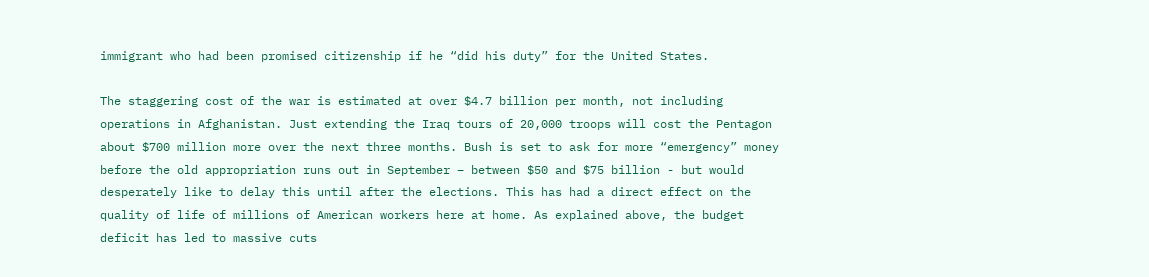immigrant who had been promised citizenship if he “did his duty” for the United States.

The staggering cost of the war is estimated at over $4.7 billion per month, not including operations in Afghanistan. Just extending the Iraq tours of 20,000 troops will cost the Pentagon about $700 million more over the next three months. Bush is set to ask for more “emergency” money before the old appropriation runs out in September – between $50 and $75 billion - but would desperately like to delay this until after the elections. This has had a direct effect on the quality of life of millions of American workers here at home. As explained above, the budget deficit has led to massive cuts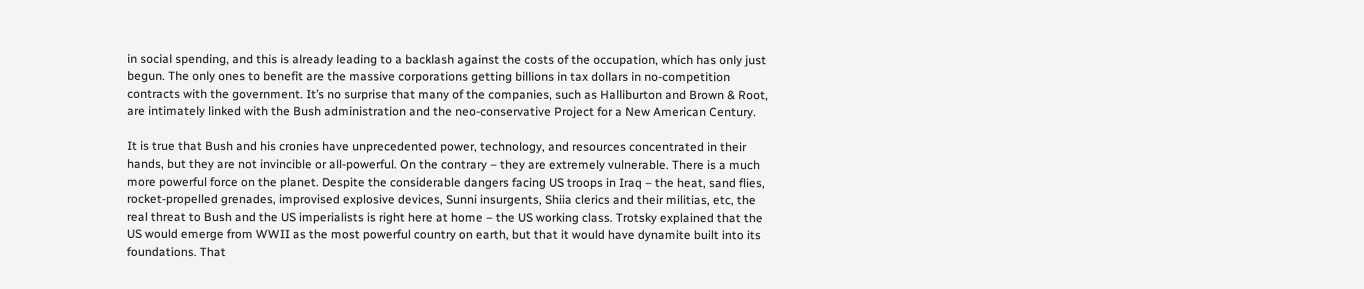in social spending, and this is already leading to a backlash against the costs of the occupation, which has only just begun. The only ones to benefit are the massive corporations getting billions in tax dollars in no-competition contracts with the government. It’s no surprise that many of the companies, such as Halliburton and Brown & Root, are intimately linked with the Bush administration and the neo-conservative Project for a New American Century.

It is true that Bush and his cronies have unprecedented power, technology, and resources concentrated in their hands, but they are not invincible or all-powerful. On the contrary – they are extremely vulnerable. There is a much more powerful force on the planet. Despite the considerable dangers facing US troops in Iraq – the heat, sand flies, rocket-propelled grenades, improvised explosive devices, Sunni insurgents, Shiia clerics and their militias, etc, the real threat to Bush and the US imperialists is right here at home – the US working class. Trotsky explained that the US would emerge from WWII as the most powerful country on earth, but that it would have dynamite built into its foundations. That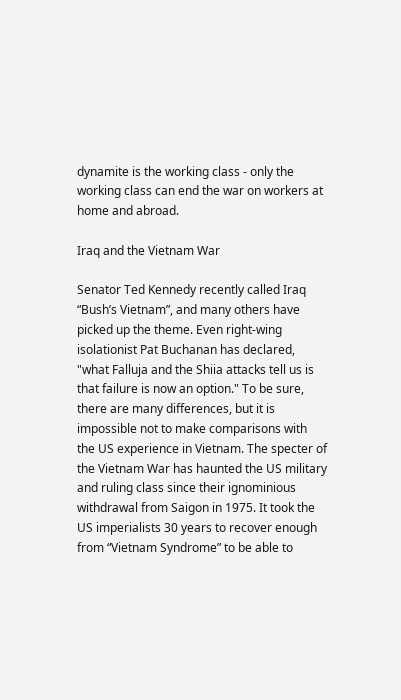dynamite is the working class - only the working class can end the war on workers at home and abroad.

Iraq and the Vietnam War

Senator Ted Kennedy recently called Iraq “Bush’s Vietnam”, and many others have picked up the theme. Even right-wing isolationist Pat Buchanan has declared, "what Falluja and the Shiia attacks tell us is that failure is now an option." To be sure, there are many differences, but it is impossible not to make comparisons with the US experience in Vietnam. The specter of the Vietnam War has haunted the US military and ruling class since their ignominious withdrawal from Saigon in 1975. It took the US imperialists 30 years to recover enough from “Vietnam Syndrome” to be able to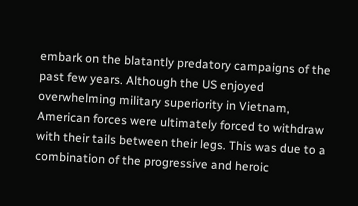embark on the blatantly predatory campaigns of the past few years. Although the US enjoyed overwhelming military superiority in Vietnam, American forces were ultimately forced to withdraw with their tails between their legs. This was due to a combination of the progressive and heroic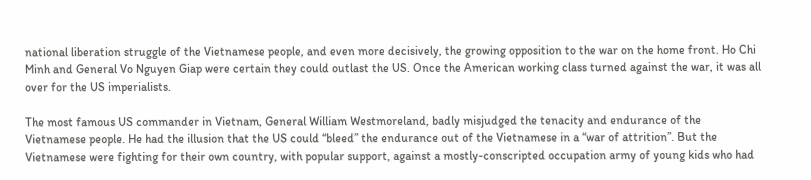national liberation struggle of the Vietnamese people, and even more decisively, the growing opposition to the war on the home front. Ho Chi Minh and General Vo Nguyen Giap were certain they could outlast the US. Once the American working class turned against the war, it was all over for the US imperialists.

The most famous US commander in Vietnam, General William Westmoreland, badly misjudged the tenacity and endurance of the Vietnamese people. He had the illusion that the US could “bleed” the endurance out of the Vietnamese in a “war of attrition”. But the Vietnamese were fighting for their own country, with popular support, against a mostly-conscripted occupation army of young kids who had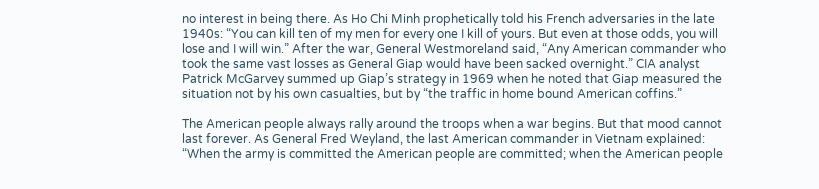no interest in being there. As Ho Chi Minh prophetically told his French adversaries in the late 1940s: “You can kill ten of my men for every one I kill of yours. But even at those odds, you will lose and I will win.” After the war, General Westmoreland said, “Any American commander who took the same vast losses as General Giap would have been sacked overnight.” CIA analyst Patrick McGarvey summed up Giap’s strategy in 1969 when he noted that Giap measured the situation not by his own casualties, but by “the traffic in home bound American coffins.”

The American people always rally around the troops when a war begins. But that mood cannot last forever. As General Fred Weyland, the last American commander in Vietnam explained: “When the army is committed the American people are committed; when the American people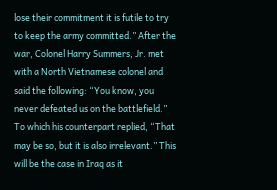lose their commitment it is futile to try to keep the army committed.” After the war, Colonel Harry Summers, Jr. met with a North Vietnamese colonel and said the following: “You know, you never defeated us on the battlefield.” To which his counterpart replied, “That may be so, but it is also irrelevant.” This will be the case in Iraq as it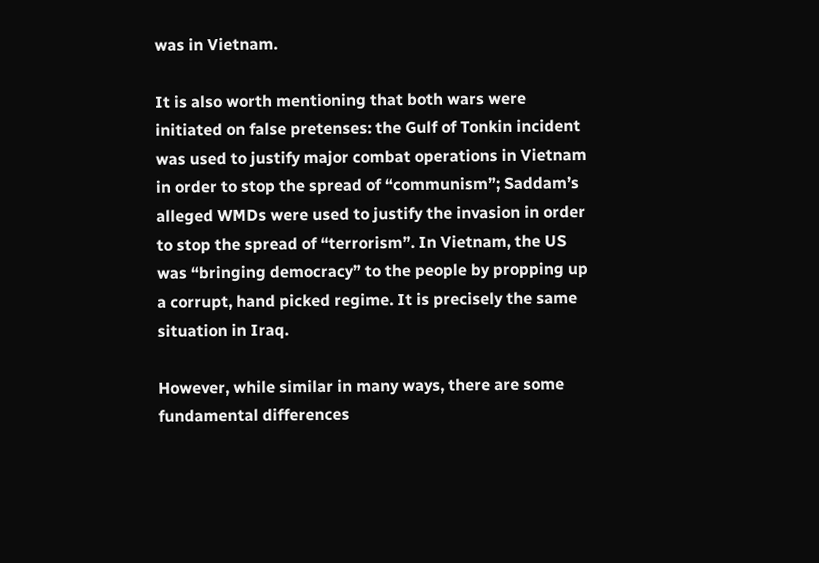was in Vietnam.

It is also worth mentioning that both wars were initiated on false pretenses: the Gulf of Tonkin incident was used to justify major combat operations in Vietnam in order to stop the spread of “communism”; Saddam’s alleged WMDs were used to justify the invasion in order to stop the spread of “terrorism”. In Vietnam, the US was “bringing democracy” to the people by propping up a corrupt, hand picked regime. It is precisely the same situation in Iraq.

However, while similar in many ways, there are some fundamental differences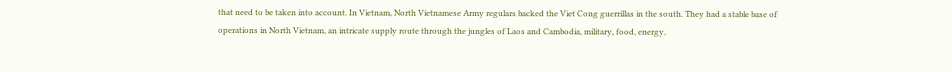that need to be taken into account. In Vietnam, North Vietnamese Army regulars backed the Viet Cong guerrillas in the south. They had a stable base of operations in North Vietnam, an intricate supply route through the jungles of Laos and Cambodia, military, food, energy,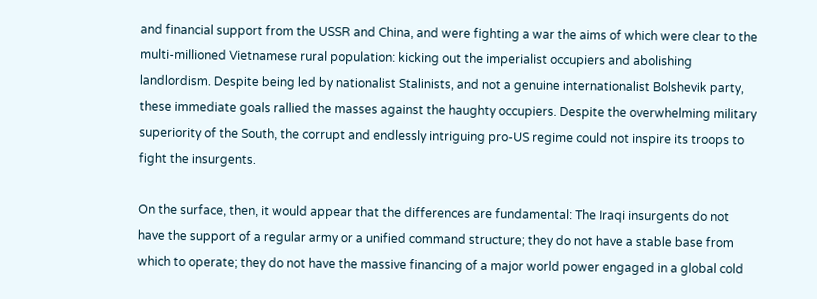and financial support from the USSR and China, and were fighting a war the aims of which were clear to the multi-millioned Vietnamese rural population: kicking out the imperialist occupiers and abolishing landlordism. Despite being led by nationalist Stalinists, and not a genuine internationalist Bolshevik party, these immediate goals rallied the masses against the haughty occupiers. Despite the overwhelming military superiority of the South, the corrupt and endlessly intriguing pro-US regime could not inspire its troops to fight the insurgents.

On the surface, then, it would appear that the differences are fundamental: The Iraqi insurgents do not have the support of a regular army or a unified command structure; they do not have a stable base from which to operate; they do not have the massive financing of a major world power engaged in a global cold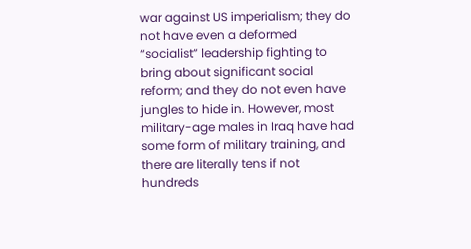war against US imperialism; they do not have even a deformed “socialist” leadership fighting to bring about significant social reform; and they do not even have jungles to hide in. However, most military-age males in Iraq have had some form of military training, and there are literally tens if not hundreds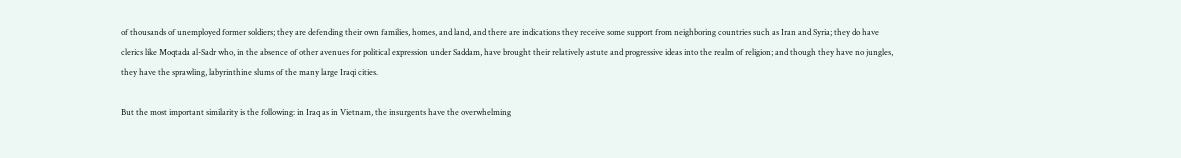of thousands of unemployed former soldiers; they are defending their own families, homes, and land, and there are indications they receive some support from neighboring countries such as Iran and Syria; they do have clerics like Moqtada al-Sadr who, in the absence of other avenues for political expression under Saddam, have brought their relatively astute and progressive ideas into the realm of religion; and though they have no jungles, they have the sprawling, labyrinthine slums of the many large Iraqi cities.

But the most important similarity is the following: in Iraq as in Vietnam, the insurgents have the overwhelming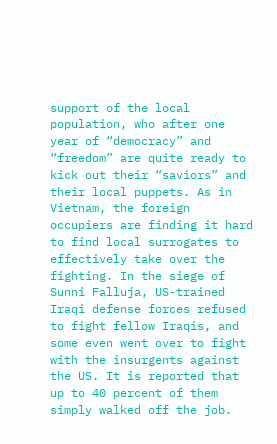support of the local population, who after one year of “democracy” and “freedom” are quite ready to kick out their “saviors” and their local puppets. As in Vietnam, the foreign occupiers are finding it hard to find local surrogates to effectively take over the fighting. In the siege of Sunni Falluja, US-trained Iraqi defense forces refused to fight fellow Iraqis, and some even went over to fight with the insurgents against the US. It is reported that up to 40 percent of them simply walked off the job.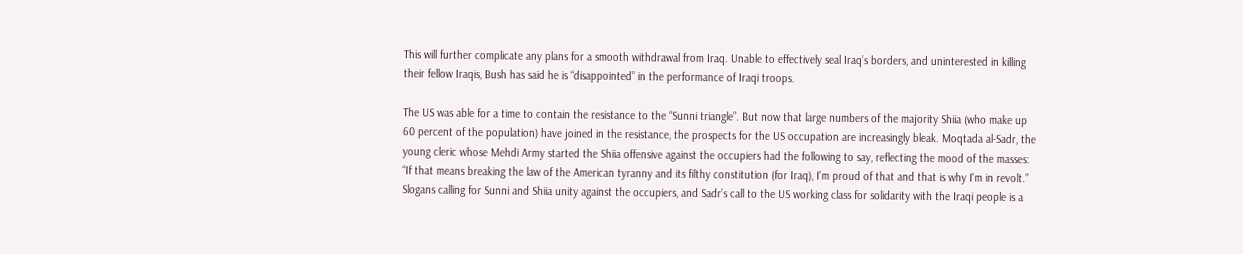This will further complicate any plans for a smooth withdrawal from Iraq. Unable to effectively seal Iraq’s borders, and uninterested in killing their fellow Iraqis, Bush has said he is “disappointed” in the performance of Iraqi troops.

The US was able for a time to contain the resistance to the “Sunni triangle”. But now that large numbers of the majority Shiia (who make up 60 percent of the population) have joined in the resistance, the prospects for the US occupation are increasingly bleak. Moqtada al-Sadr, the young cleric whose Mehdi Army started the Shiia offensive against the occupiers had the following to say, reflecting the mood of the masses: “If that means breaking the law of the American tyranny and its filthy constitution (for Iraq), I'm proud of that and that is why I'm in revolt.” Slogans calling for Sunni and Shiia unity against the occupiers, and Sadr’s call to the US working class for solidarity with the Iraqi people is a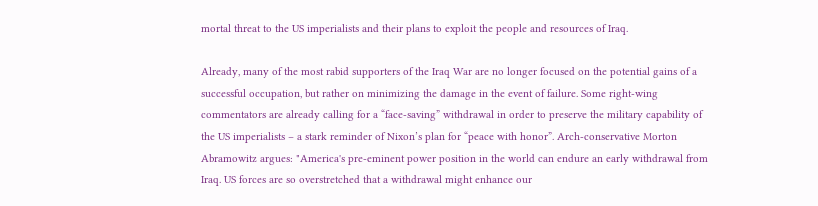mortal threat to the US imperialists and their plans to exploit the people and resources of Iraq.

Already, many of the most rabid supporters of the Iraq War are no longer focused on the potential gains of a successful occupation, but rather on minimizing the damage in the event of failure. Some right-wing commentators are already calling for a “face-saving” withdrawal in order to preserve the military capability of the US imperialists – a stark reminder of Nixon’s plan for “peace with honor”. Arch-conservative Morton Abramowitz argues: "America's pre-eminent power position in the world can endure an early withdrawal from Iraq. US forces are so overstretched that a withdrawal might enhance our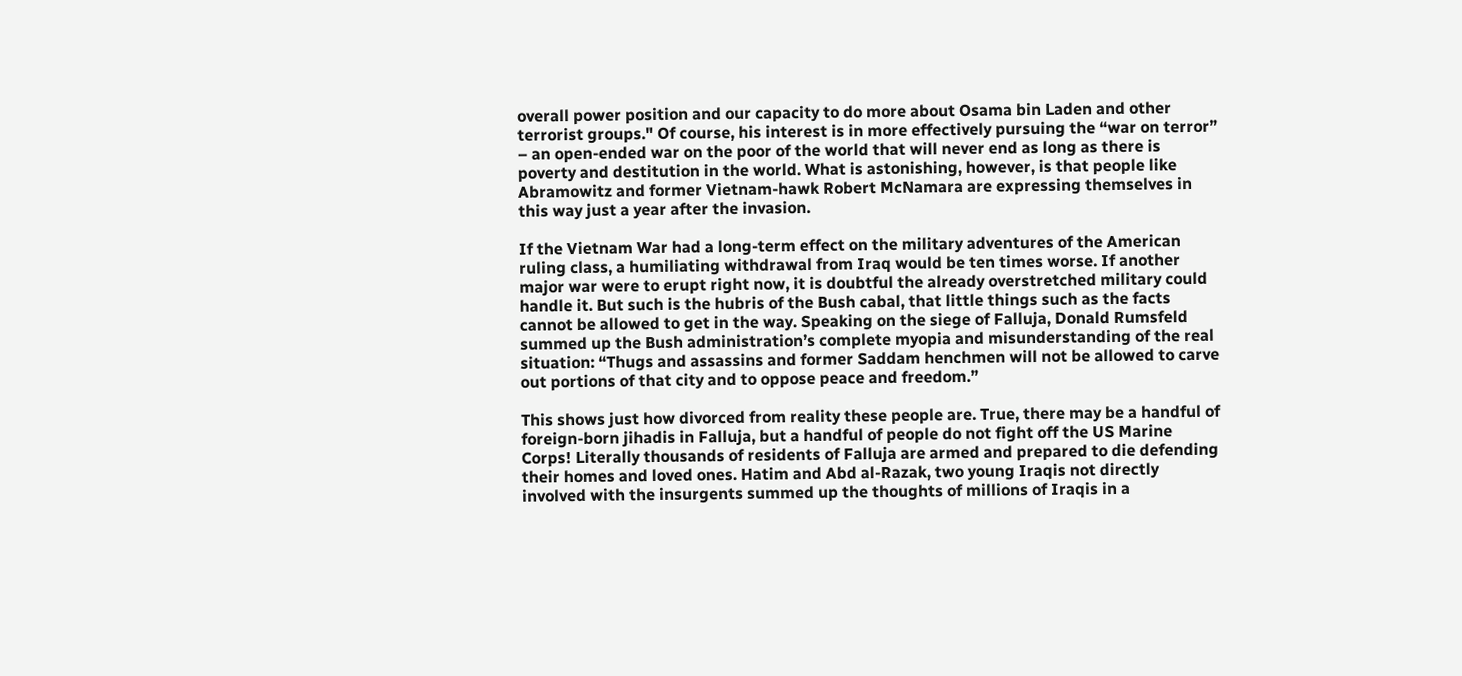overall power position and our capacity to do more about Osama bin Laden and other terrorist groups." Of course, his interest is in more effectively pursuing the “war on terror” – an open-ended war on the poor of the world that will never end as long as there is poverty and destitution in the world. What is astonishing, however, is that people like Abramowitz and former Vietnam-hawk Robert McNamara are expressing themselves in this way just a year after the invasion.

If the Vietnam War had a long-term effect on the military adventures of the American ruling class, a humiliating withdrawal from Iraq would be ten times worse. If another major war were to erupt right now, it is doubtful the already overstretched military could handle it. But such is the hubris of the Bush cabal, that little things such as the facts cannot be allowed to get in the way. Speaking on the siege of Falluja, Donald Rumsfeld summed up the Bush administration’s complete myopia and misunderstanding of the real situation: “Thugs and assassins and former Saddam henchmen will not be allowed to carve out portions of that city and to oppose peace and freedom.”

This shows just how divorced from reality these people are. True, there may be a handful of foreign-born jihadis in Falluja, but a handful of people do not fight off the US Marine Corps! Literally thousands of residents of Falluja are armed and prepared to die defending their homes and loved ones. Hatim and Abd al-Razak, two young Iraqis not directly involved with the insurgents summed up the thoughts of millions of Iraqis in a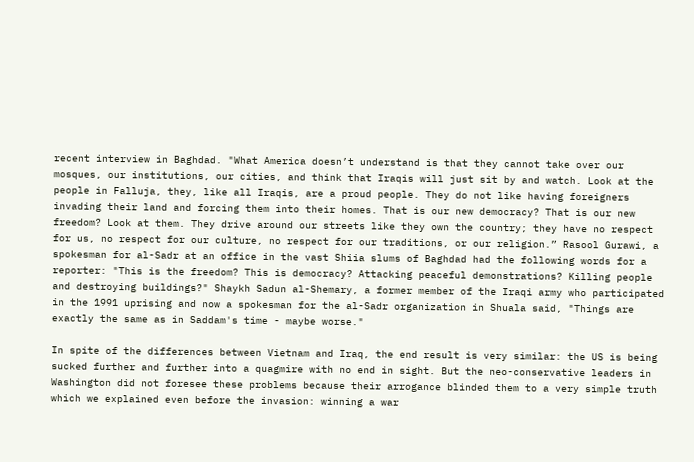recent interview in Baghdad. "What America doesn’t understand is that they cannot take over our mosques, our institutions, our cities, and think that Iraqis will just sit by and watch. Look at the people in Falluja, they, like all Iraqis, are a proud people. They do not like having foreigners invading their land and forcing them into their homes. That is our new democracy? That is our new freedom? Look at them. They drive around our streets like they own the country; they have no respect for us, no respect for our culture, no respect for our traditions, or our religion.” Rasool Gurawi, a spokesman for al-Sadr at an office in the vast Shiia slums of Baghdad had the following words for a reporter: "This is the freedom? This is democracy? Attacking peaceful demonstrations? Killing people and destroying buildings?" Shaykh Sadun al-Shemary, a former member of the Iraqi army who participated in the 1991 uprising and now a spokesman for the al-Sadr organization in Shuala said, "Things are exactly the same as in Saddam's time - maybe worse."

In spite of the differences between Vietnam and Iraq, the end result is very similar: the US is being sucked further and further into a quagmire with no end in sight. But the neo-conservative leaders in Washington did not foresee these problems because their arrogance blinded them to a very simple truth which we explained even before the invasion: winning a war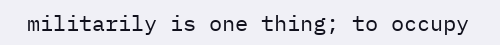militarily is one thing; to occupy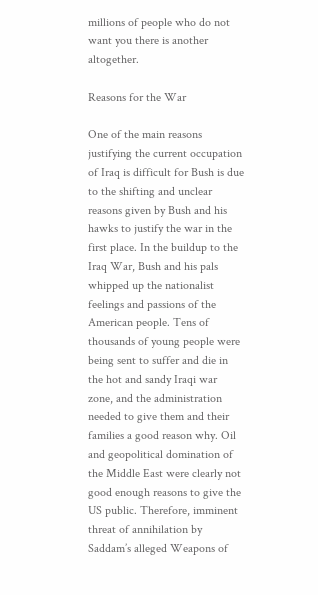millions of people who do not want you there is another altogether.

Reasons for the War

One of the main reasons justifying the current occupation of Iraq is difficult for Bush is due to the shifting and unclear reasons given by Bush and his hawks to justify the war in the first place. In the buildup to the Iraq War, Bush and his pals whipped up the nationalist feelings and passions of the American people. Tens of thousands of young people were being sent to suffer and die in the hot and sandy Iraqi war zone, and the administration needed to give them and their families a good reason why. Oil and geopolitical domination of the Middle East were clearly not good enough reasons to give the US public. Therefore, imminent threat of annihilation by Saddam’s alleged Weapons of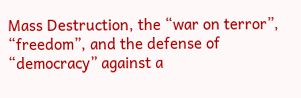Mass Destruction, the “war on terror”, “freedom”, and the defense of “democracy” against a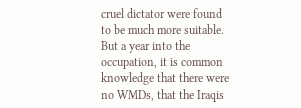cruel dictator were found to be much more suitable. But a year into the occupation, it is common knowledge that there were no WMDs, that the Iraqis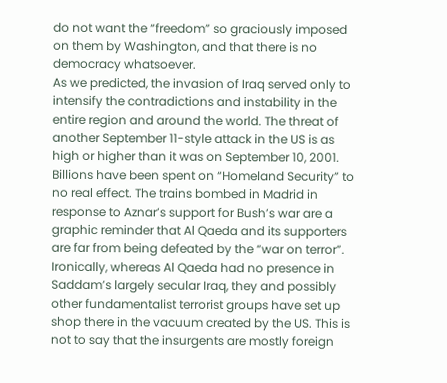do not want the “freedom” so graciously imposed on them by Washington, and that there is no democracy whatsoever.
As we predicted, the invasion of Iraq served only to intensify the contradictions and instability in the entire region and around the world. The threat of another September 11-style attack in the US is as high or higher than it was on September 10, 2001. Billions have been spent on “Homeland Security” to no real effect. The trains bombed in Madrid in response to Aznar’s support for Bush’s war are a graphic reminder that Al Qaeda and its supporters are far from being defeated by the “war on terror”. Ironically, whereas Al Qaeda had no presence in Saddam’s largely secular Iraq, they and possibly other fundamentalist terrorist groups have set up shop there in the vacuum created by the US. This is not to say that the insurgents are mostly foreign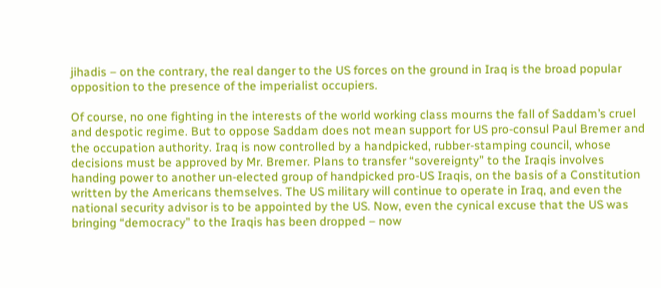jihadis – on the contrary, the real danger to the US forces on the ground in Iraq is the broad popular opposition to the presence of the imperialist occupiers.

Of course, no one fighting in the interests of the world working class mourns the fall of Saddam’s cruel and despotic regime. But to oppose Saddam does not mean support for US pro-consul Paul Bremer and the occupation authority. Iraq is now controlled by a handpicked, rubber-stamping council, whose decisions must be approved by Mr. Bremer. Plans to transfer “sovereignty” to the Iraqis involves handing power to another un-elected group of handpicked pro-US Iraqis, on the basis of a Constitution written by the Americans themselves. The US military will continue to operate in Iraq, and even the national security advisor is to be appointed by the US. Now, even the cynical excuse that the US was bringing “democracy” to the Iraqis has been dropped – now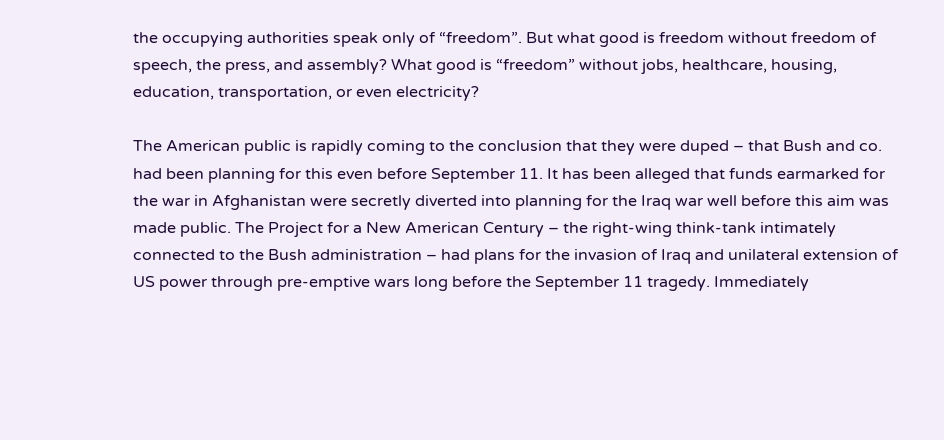the occupying authorities speak only of “freedom”. But what good is freedom without freedom of speech, the press, and assembly? What good is “freedom” without jobs, healthcare, housing, education, transportation, or even electricity?

The American public is rapidly coming to the conclusion that they were duped – that Bush and co. had been planning for this even before September 11. It has been alleged that funds earmarked for the war in Afghanistan were secretly diverted into planning for the Iraq war well before this aim was made public. The Project for a New American Century – the right-wing think-tank intimately connected to the Bush administration – had plans for the invasion of Iraq and unilateral extension of US power through pre-emptive wars long before the September 11 tragedy. Immediately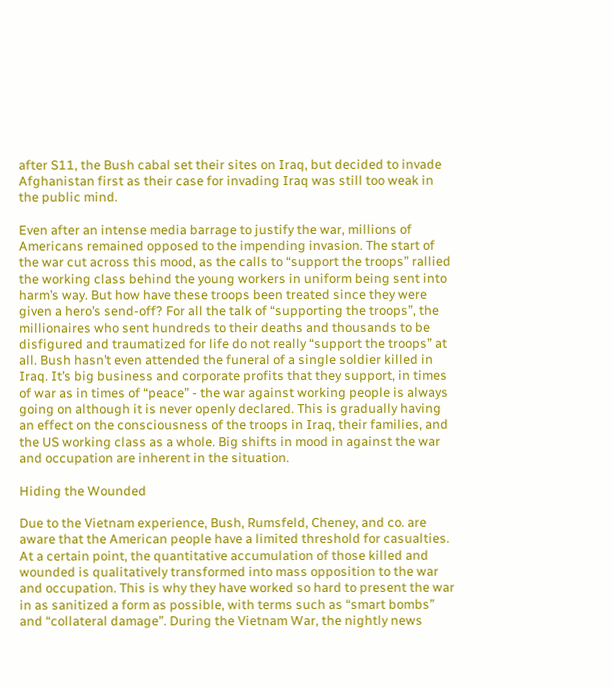after S11, the Bush cabal set their sites on Iraq, but decided to invade Afghanistan first as their case for invading Iraq was still too weak in the public mind.

Even after an intense media barrage to justify the war, millions of Americans remained opposed to the impending invasion. The start of the war cut across this mood, as the calls to “support the troops” rallied the working class behind the young workers in uniform being sent into harm’s way. But how have these troops been treated since they were given a hero’s send-off? For all the talk of “supporting the troops”, the millionaires who sent hundreds to their deaths and thousands to be disfigured and traumatized for life do not really “support the troops” at all. Bush hasn’t even attended the funeral of a single soldier killed in Iraq. It’s big business and corporate profits that they support, in times of war as in times of “peace” - the war against working people is always going on although it is never openly declared. This is gradually having an effect on the consciousness of the troops in Iraq, their families, and the US working class as a whole. Big shifts in mood in against the war and occupation are inherent in the situation.

Hiding the Wounded

Due to the Vietnam experience, Bush, Rumsfeld, Cheney, and co. are aware that the American people have a limited threshold for casualties. At a certain point, the quantitative accumulation of those killed and wounded is qualitatively transformed into mass opposition to the war and occupation. This is why they have worked so hard to present the war in as sanitized a form as possible, with terms such as “smart bombs” and “collateral damage”. During the Vietnam War, the nightly news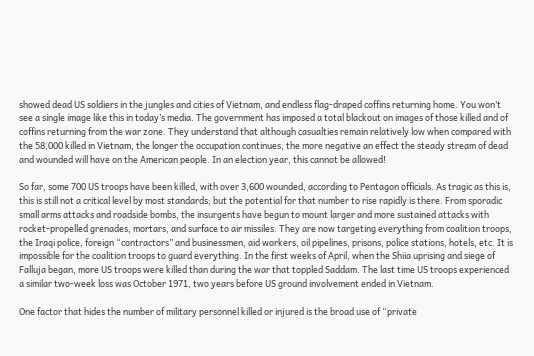showed dead US soldiers in the jungles and cities of Vietnam, and endless flag-draped coffins returning home. You won’t see a single image like this in today’s media. The government has imposed a total blackout on images of those killed and of coffins returning from the war zone. They understand that although casualties remain relatively low when compared with the 58,000 killed in Vietnam, the longer the occupation continues, the more negative an effect the steady stream of dead and wounded will have on the American people. In an election year, this cannot be allowed!

So far, some 700 US troops have been killed, with over 3,600 wounded, according to Pentagon officials. As tragic as this is, this is still not a critical level by most standards; but the potential for that number to rise rapidly is there. From sporadic small arms attacks and roadside bombs, the insurgents have begun to mount larger and more sustained attacks with rocket-propelled grenades, mortars, and surface to air missiles. They are now targeting everything from coalition troops, the Iraqi police, foreign “contractors” and businessmen, aid workers, oil pipelines, prisons, police stations, hotels, etc. It is impossible for the coalition troops to guard everything. In the first weeks of April, when the Shiia uprising and siege of Falluja began, more US troops were killed than during the war that toppled Saddam. The last time US troops experienced a similar two-week loss was October 1971, two years before US ground involvement ended in Vietnam.

One factor that hides the number of military personnel killed or injured is the broad use of “private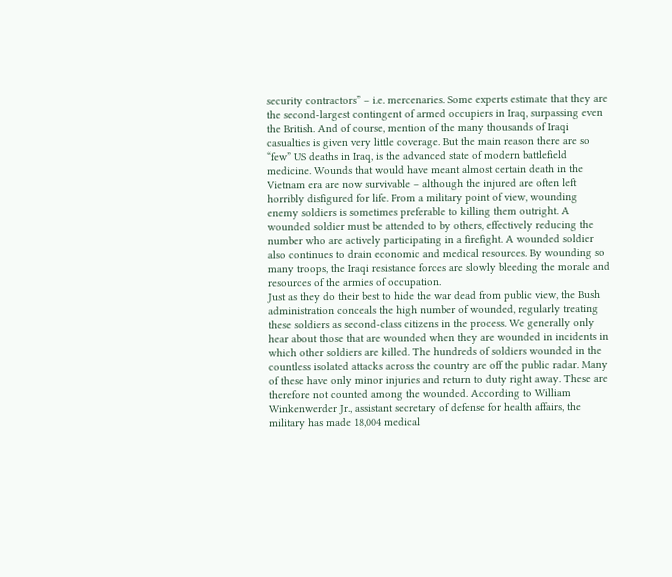security contractors” – i.e. mercenaries. Some experts estimate that they are the second-largest contingent of armed occupiers in Iraq, surpassing even the British. And of course, mention of the many thousands of Iraqi casualties is given very little coverage. But the main reason there are so “few” US deaths in Iraq, is the advanced state of modern battlefield medicine. Wounds that would have meant almost certain death in the Vietnam era are now survivable – although the injured are often left horribly disfigured for life. From a military point of view, wounding enemy soldiers is sometimes preferable to killing them outright. A wounded soldier must be attended to by others, effectively reducing the number who are actively participating in a firefight. A wounded soldier also continues to drain economic and medical resources. By wounding so many troops, the Iraqi resistance forces are slowly bleeding the morale and resources of the armies of occupation.
Just as they do their best to hide the war dead from public view, the Bush administration conceals the high number of wounded, regularly treating these soldiers as second-class citizens in the process. We generally only hear about those that are wounded when they are wounded in incidents in which other soldiers are killed. The hundreds of soldiers wounded in the countless isolated attacks across the country are off the public radar. Many of these have only minor injuries and return to duty right away. These are therefore not counted among the wounded. According to William Winkenwerder Jr., assistant secretary of defense for health affairs, the military has made 18,004 medical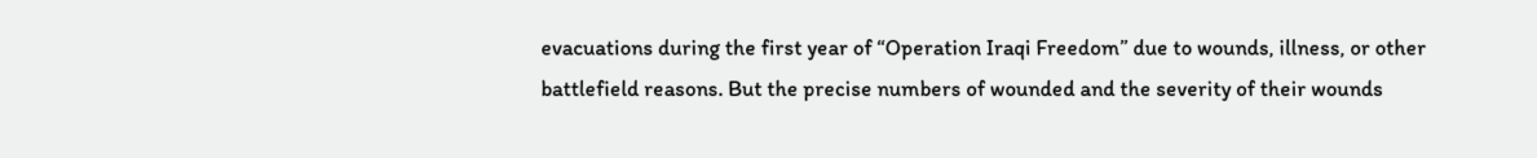evacuations during the first year of “Operation Iraqi Freedom” due to wounds, illness, or other battlefield reasons. But the precise numbers of wounded and the severity of their wounds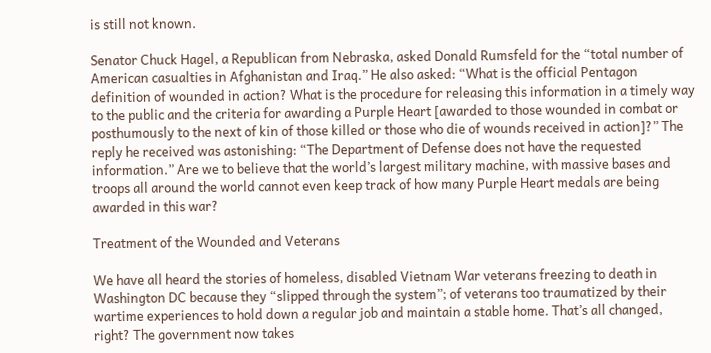is still not known.

Senator Chuck Hagel, a Republican from Nebraska, asked Donald Rumsfeld for the “total number of American casualties in Afghanistan and Iraq.” He also asked: “What is the official Pentagon definition of wounded in action? What is the procedure for releasing this information in a timely way to the public and the criteria for awarding a Purple Heart [awarded to those wounded in combat or posthumously to the next of kin of those killed or those who die of wounds received in action]?” The reply he received was astonishing: “The Department of Defense does not have the requested information.” Are we to believe that the world’s largest military machine, with massive bases and troops all around the world cannot even keep track of how many Purple Heart medals are being awarded in this war?

Treatment of the Wounded and Veterans

We have all heard the stories of homeless, disabled Vietnam War veterans freezing to death in Washington DC because they “slipped through the system”; of veterans too traumatized by their wartime experiences to hold down a regular job and maintain a stable home. That’s all changed, right? The government now takes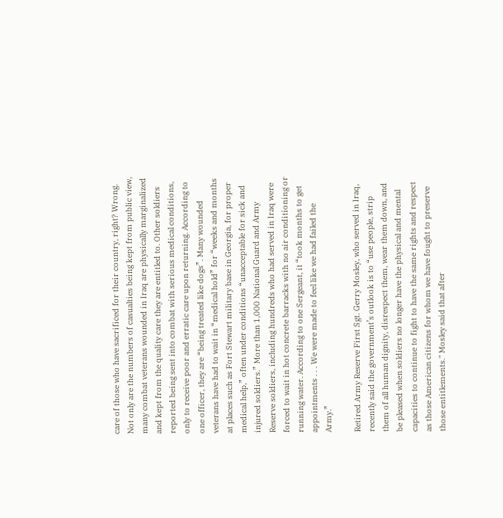care of those who have sacrificed for their country, right? Wrong. Not only are the numbers of casualties being kept from public view, many combat veterans wounded in Iraq are physically marginalized and kept from the quality care they are entitled to. Other soldiers reported being sent into combat with serious medical conditions, only to receive poor and erratic care upon returning. According to one officer, they are “being treated like dogs”. Many wounded veterans have had to wait in “medical hold” for “weeks and months at places such as Fort Stewart military base in Georgia, for proper medical help,” often under conditions “unacceptable for sick and injured soldiers.” More than 1,000 National Guard and Army Reserve soldiers, including hundreds who had served in Iraq were forced to wait in hot concrete barracks with no air conditioning or running water. According to one Sergeant, it “took months to get appointments . . . We were made to feel like we had failed the Army.”

Retired Army Reserve First Sgt. Gerry Mosley, who served in Iraq, recently said the government’s outlook is to “use people, strip them of all human dignity, disrespect them, wear them down, and be pleased when soldiers no longer have the physical and mental capacities to continue to fight to have the same rights and respect as those American citizens for whom we have fought to preserve those entitlements." Mosley said that after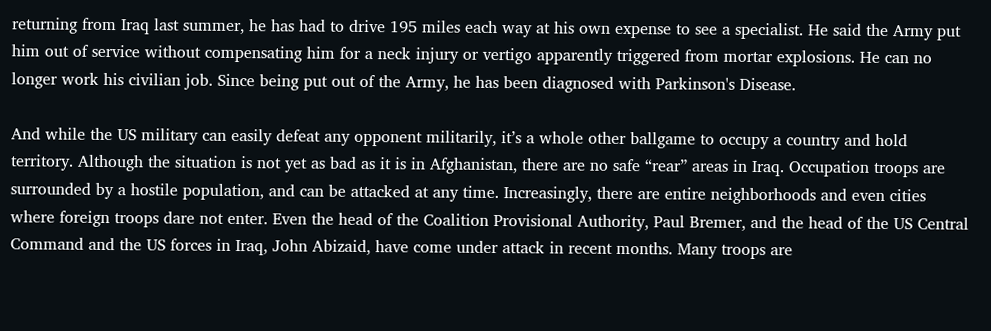returning from Iraq last summer, he has had to drive 195 miles each way at his own expense to see a specialist. He said the Army put him out of service without compensating him for a neck injury or vertigo apparently triggered from mortar explosions. He can no longer work his civilian job. Since being put out of the Army, he has been diagnosed with Parkinson's Disease.

And while the US military can easily defeat any opponent militarily, it’s a whole other ballgame to occupy a country and hold territory. Although the situation is not yet as bad as it is in Afghanistan, there are no safe “rear” areas in Iraq. Occupation troops are surrounded by a hostile population, and can be attacked at any time. Increasingly, there are entire neighborhoods and even cities where foreign troops dare not enter. Even the head of the Coalition Provisional Authority, Paul Bremer, and the head of the US Central Command and the US forces in Iraq, John Abizaid, have come under attack in recent months. Many troops are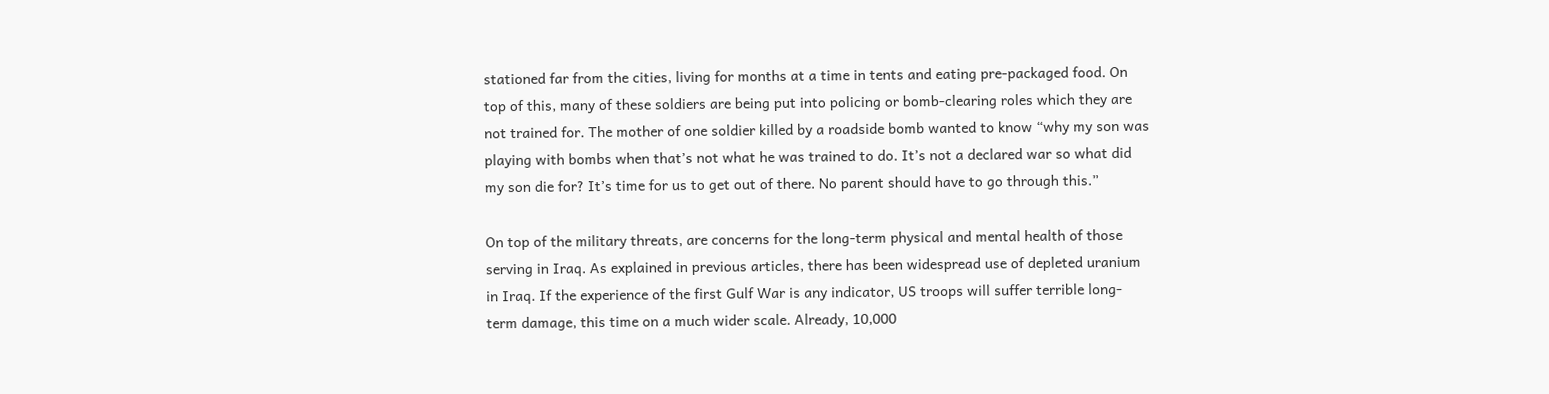stationed far from the cities, living for months at a time in tents and eating pre-packaged food. On top of this, many of these soldiers are being put into policing or bomb-clearing roles which they are not trained for. The mother of one soldier killed by a roadside bomb wanted to know “why my son was playing with bombs when that’s not what he was trained to do. It’s not a declared war so what did my son die for? It’s time for us to get out of there. No parent should have to go through this.”

On top of the military threats, are concerns for the long-term physical and mental health of those serving in Iraq. As explained in previous articles, there has been widespread use of depleted uranium in Iraq. If the experience of the first Gulf War is any indicator, US troops will suffer terrible long-term damage, this time on a much wider scale. Already, 10,000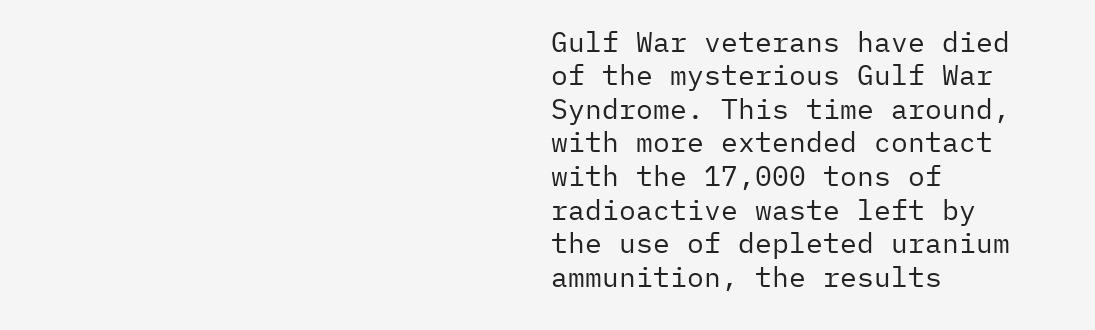Gulf War veterans have died of the mysterious Gulf War Syndrome. This time around, with more extended contact with the 17,000 tons of radioactive waste left by the use of depleted uranium ammunition, the results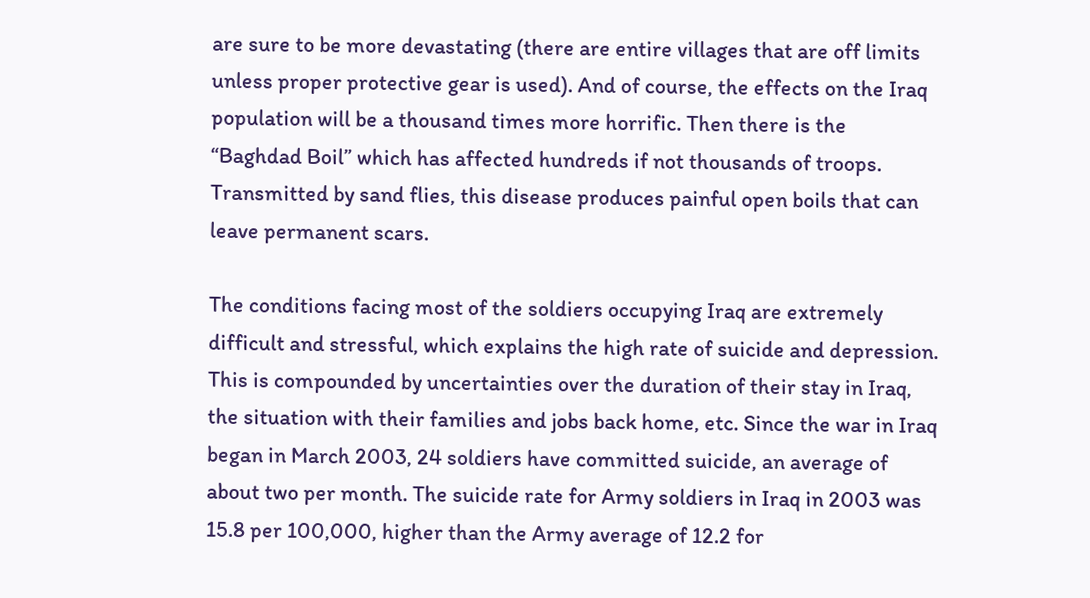are sure to be more devastating (there are entire villages that are off limits unless proper protective gear is used). And of course, the effects on the Iraq population will be a thousand times more horrific. Then there is the “Baghdad Boil” which has affected hundreds if not thousands of troops. Transmitted by sand flies, this disease produces painful open boils that can leave permanent scars.

The conditions facing most of the soldiers occupying Iraq are extremely difficult and stressful, which explains the high rate of suicide and depression. This is compounded by uncertainties over the duration of their stay in Iraq, the situation with their families and jobs back home, etc. Since the war in Iraq began in March 2003, 24 soldiers have committed suicide, an average of about two per month. The suicide rate for Army soldiers in Iraq in 2003 was 15.8 per 100,000, higher than the Army average of 12.2 for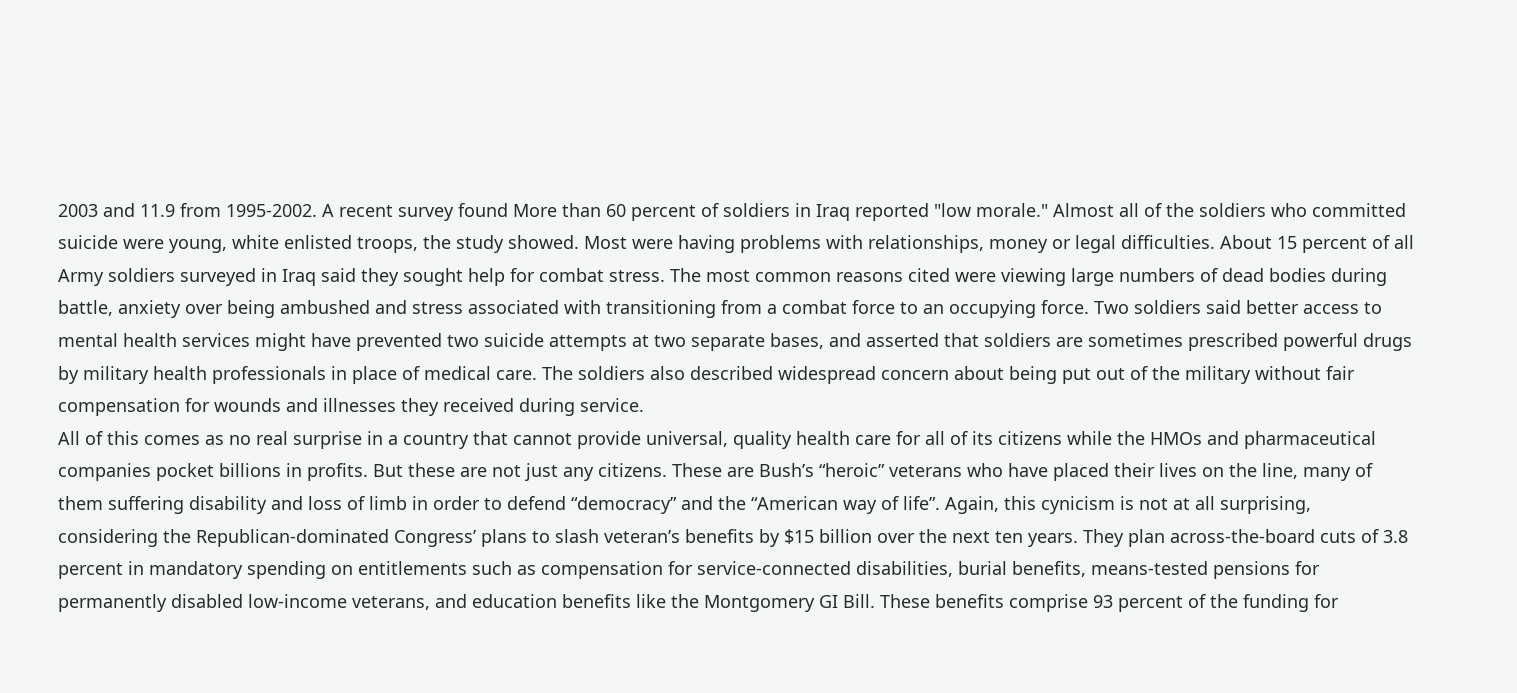2003 and 11.9 from 1995-2002. A recent survey found More than 60 percent of soldiers in Iraq reported "low morale." Almost all of the soldiers who committed suicide were young, white enlisted troops, the study showed. Most were having problems with relationships, money or legal difficulties. About 15 percent of all Army soldiers surveyed in Iraq said they sought help for combat stress. The most common reasons cited were viewing large numbers of dead bodies during battle, anxiety over being ambushed and stress associated with transitioning from a combat force to an occupying force. Two soldiers said better access to mental health services might have prevented two suicide attempts at two separate bases, and asserted that soldiers are sometimes prescribed powerful drugs by military health professionals in place of medical care. The soldiers also described widespread concern about being put out of the military without fair compensation for wounds and illnesses they received during service.
All of this comes as no real surprise in a country that cannot provide universal, quality health care for all of its citizens while the HMOs and pharmaceutical companies pocket billions in profits. But these are not just any citizens. These are Bush’s “heroic” veterans who have placed their lives on the line, many of them suffering disability and loss of limb in order to defend “democracy” and the “American way of life”. Again, this cynicism is not at all surprising, considering the Republican-dominated Congress’ plans to slash veteran’s benefits by $15 billion over the next ten years. They plan across-the-board cuts of 3.8 percent in mandatory spending on entitlements such as compensation for service-connected disabilities, burial benefits, means-tested pensions for permanently disabled low-income veterans, and education benefits like the Montgomery GI Bill. These benefits comprise 93 percent of the funding for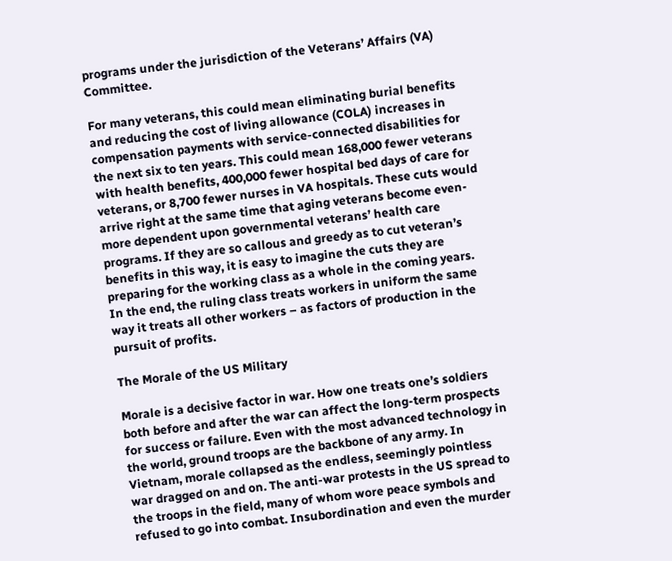programs under the jurisdiction of the Veterans’ Affairs (VA) Committee.

For many veterans, this could mean eliminating burial benefits and reducing the cost of living allowance (COLA) increases in compensation payments with service-connected disabilities for the next six to ten years. This could mean 168,000 fewer veterans with health benefits, 400,000 fewer hospital bed days of care for veterans, or 8,700 fewer nurses in VA hospitals. These cuts would arrive right at the same time that aging veterans become even-more dependent upon governmental veterans’ health care programs. If they are so callous and greedy as to cut veteran’s benefits in this way, it is easy to imagine the cuts they are preparing for the working class as a whole in the coming years. In the end, the ruling class treats workers in uniform the same way it treats all other workers – as factors of production in the pursuit of profits.

The Morale of the US Military

Morale is a decisive factor in war. How one treats one’s soldiers both before and after the war can affect the long-term prospects for success or failure. Even with the most advanced technology in the world, ground troops are the backbone of any army. In Vietnam, morale collapsed as the endless, seemingly pointless war dragged on and on. The anti-war protests in the US spread to the troops in the field, many of whom wore peace symbols and refused to go into combat. Insubordination and even the murder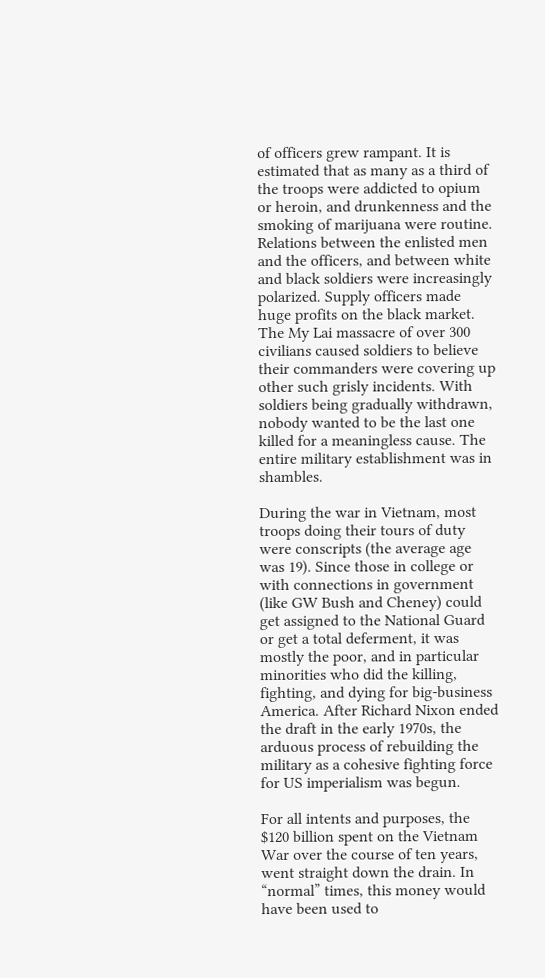of officers grew rampant. It is estimated that as many as a third of the troops were addicted to opium or heroin, and drunkenness and the smoking of marijuana were routine. Relations between the enlisted men and the officers, and between white and black soldiers were increasingly polarized. Supply officers made huge profits on the black market. The My Lai massacre of over 300 civilians caused soldiers to believe their commanders were covering up other such grisly incidents. With soldiers being gradually withdrawn, nobody wanted to be the last one killed for a meaningless cause. The entire military establishment was in shambles.

During the war in Vietnam, most troops doing their tours of duty were conscripts (the average age was 19). Since those in college or with connections in government (like GW Bush and Cheney) could get assigned to the National Guard or get a total deferment, it was mostly the poor, and in particular minorities who did the killing, fighting, and dying for big-business America. After Richard Nixon ended the draft in the early 1970s, the arduous process of rebuilding the military as a cohesive fighting force for US imperialism was begun.

For all intents and purposes, the $120 billion spent on the Vietnam War over the course of ten years, went straight down the drain. In “normal” times, this money would have been used to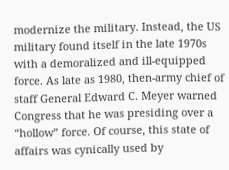modernize the military. Instead, the US military found itself in the late 1970s with a demoralized and ill-equipped force. As late as 1980, then-army chief of staff General Edward C. Meyer warned Congress that he was presiding over a “hollow” force. Of course, this state of affairs was cynically used by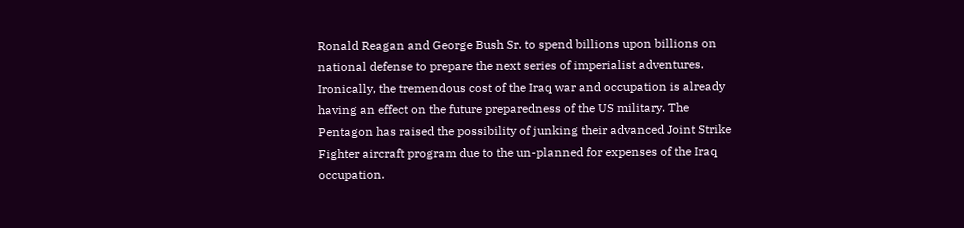Ronald Reagan and George Bush Sr. to spend billions upon billions on national defense to prepare the next series of imperialist adventures. Ironically, the tremendous cost of the Iraq war and occupation is already having an effect on the future preparedness of the US military. The Pentagon has raised the possibility of junking their advanced Joint Strike Fighter aircraft program due to the un-planned for expenses of the Iraq occupation.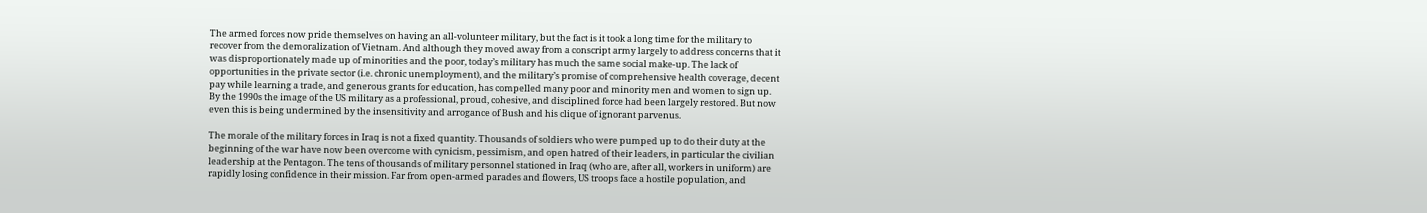The armed forces now pride themselves on having an all-volunteer military, but the fact is it took a long time for the military to recover from the demoralization of Vietnam. And although they moved away from a conscript army largely to address concerns that it was disproportionately made up of minorities and the poor, today’s military has much the same social make-up. The lack of opportunities in the private sector (i.e. chronic unemployment), and the military’s promise of comprehensive health coverage, decent pay while learning a trade, and generous grants for education, has compelled many poor and minority men and women to sign up. By the 1990s the image of the US military as a professional, proud, cohesive, and disciplined force had been largely restored. But now even this is being undermined by the insensitivity and arrogance of Bush and his clique of ignorant parvenus.

The morale of the military forces in Iraq is not a fixed quantity. Thousands of soldiers who were pumped up to do their duty at the beginning of the war have now been overcome with cynicism, pessimism, and open hatred of their leaders, in particular the civilian leadership at the Pentagon. The tens of thousands of military personnel stationed in Iraq (who are, after all, workers in uniform) are rapidly losing confidence in their mission. Far from open-armed parades and flowers, US troops face a hostile population, and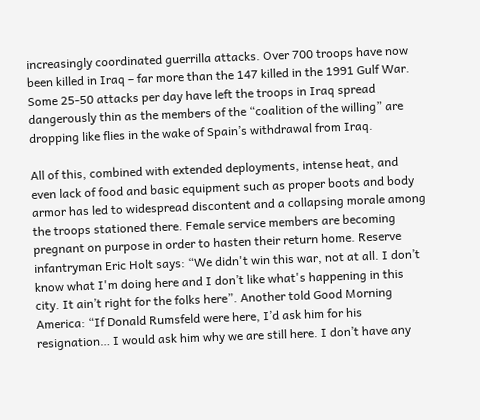increasingly coordinated guerrilla attacks. Over 700 troops have now been killed in Iraq – far more than the 147 killed in the 1991 Gulf War. Some 25-50 attacks per day have left the troops in Iraq spread dangerously thin as the members of the “coalition of the willing” are dropping like flies in the wake of Spain’s withdrawal from Iraq.

All of this, combined with extended deployments, intense heat, and even lack of food and basic equipment such as proper boots and body armor has led to widespread discontent and a collapsing morale among the troops stationed there. Female service members are becoming pregnant on purpose in order to hasten their return home. Reserve infantryman Eric Holt says: “We didn't win this war, not at all. I don’t know what I'm doing here and I don’t like what's happening in this city. It ain’t right for the folks here”. Another told Good Morning America: “If Donald Rumsfeld were here, I’d ask him for his resignation… I would ask him why we are still here. I don’t have any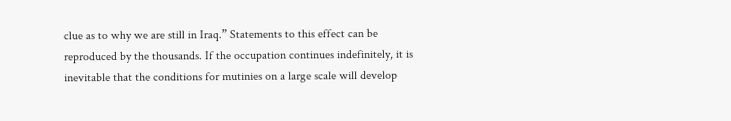clue as to why we are still in Iraq.” Statements to this effect can be reproduced by the thousands. If the occupation continues indefinitely, it is inevitable that the conditions for mutinies on a large scale will develop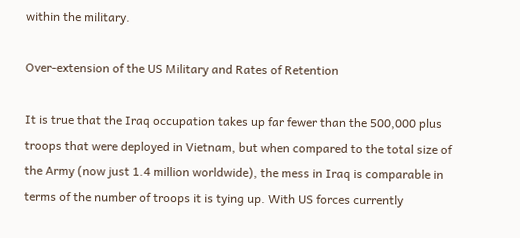within the military.

Over-extension of the US Military and Rates of Retention

It is true that the Iraq occupation takes up far fewer than the 500,000 plus troops that were deployed in Vietnam, but when compared to the total size of the Army (now just 1.4 million worldwide), the mess in Iraq is comparable in terms of the number of troops it is tying up. With US forces currently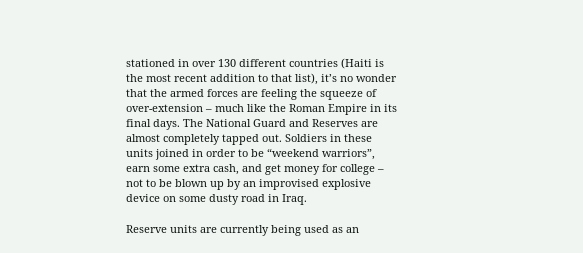stationed in over 130 different countries (Haiti is the most recent addition to that list), it’s no wonder that the armed forces are feeling the squeeze of over-extension – much like the Roman Empire in its final days. The National Guard and Reserves are almost completely tapped out. Soldiers in these units joined in order to be “weekend warriors”, earn some extra cash, and get money for college – not to be blown up by an improvised explosive device on some dusty road in Iraq.

Reserve units are currently being used as an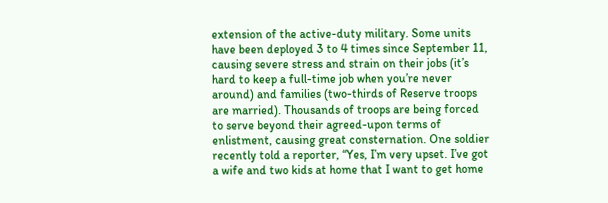extension of the active-duty military. Some units have been deployed 3 to 4 times since September 11, causing severe stress and strain on their jobs (it’s hard to keep a full-time job when you’re never around) and families (two-thirds of Reserve troops are married). Thousands of troops are being forced to serve beyond their agreed-upon terms of enlistment, causing great consternation. One soldier recently told a reporter, “Yes, I’m very upset. I’ve got a wife and two kids at home that I want to get home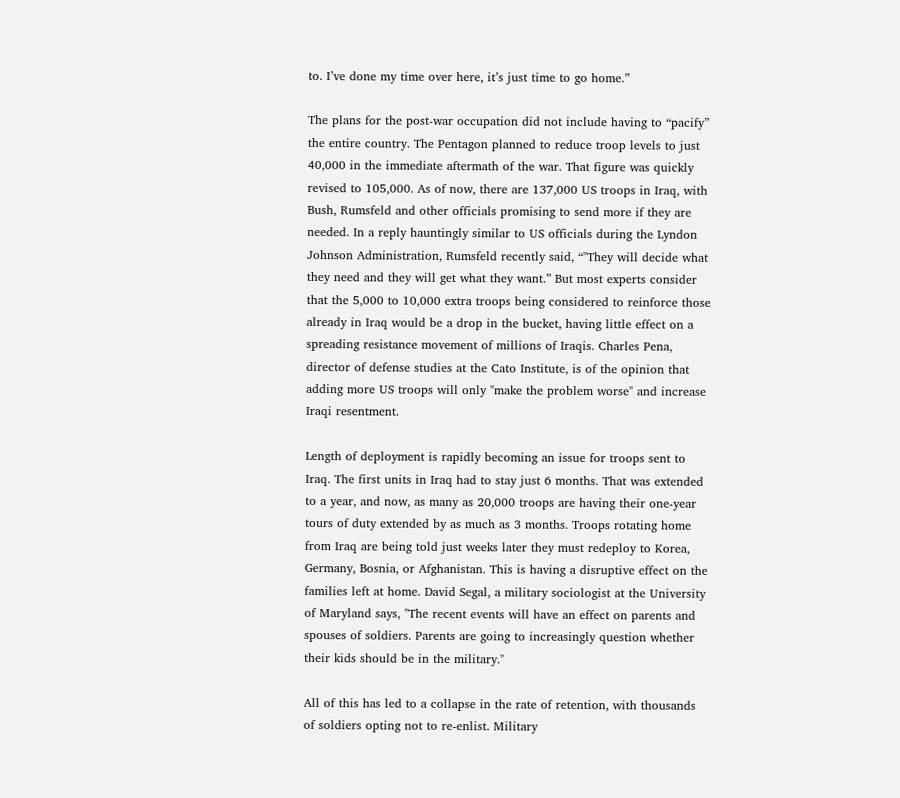to. I’ve done my time over here, it’s just time to go home.”

The plans for the post-war occupation did not include having to “pacify” the entire country. The Pentagon planned to reduce troop levels to just 40,000 in the immediate aftermath of the war. That figure was quickly revised to 105,000. As of now, there are 137,000 US troops in Iraq, with Bush, Rumsfeld and other officials promising to send more if they are needed. In a reply hauntingly similar to US officials during the Lyndon Johnson Administration, Rumsfeld recently said, “"They will decide what they need and they will get what they want.” But most experts consider that the 5,000 to 10,000 extra troops being considered to reinforce those already in Iraq would be a drop in the bucket, having little effect on a spreading resistance movement of millions of Iraqis. Charles Pena, director of defense studies at the Cato Institute, is of the opinion that adding more US troops will only "make the problem worse" and increase Iraqi resentment.

Length of deployment is rapidly becoming an issue for troops sent to Iraq. The first units in Iraq had to stay just 6 months. That was extended to a year, and now, as many as 20,000 troops are having their one-year tours of duty extended by as much as 3 months. Troops rotating home from Iraq are being told just weeks later they must redeploy to Korea, Germany, Bosnia, or Afghanistan. This is having a disruptive effect on the families left at home. David Segal, a military sociologist at the University of Maryland says, "The recent events will have an effect on parents and spouses of soldiers. Parents are going to increasingly question whether their kids should be in the military."

All of this has led to a collapse in the rate of retention, with thousands of soldiers opting not to re-enlist. Military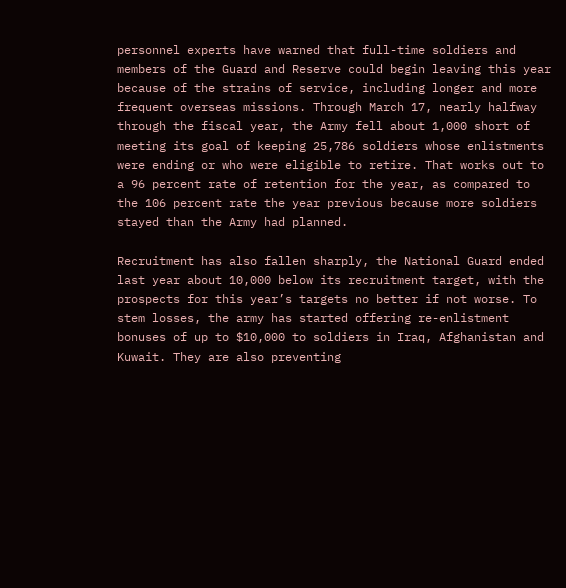personnel experts have warned that full-time soldiers and members of the Guard and Reserve could begin leaving this year because of the strains of service, including longer and more frequent overseas missions. Through March 17, nearly halfway through the fiscal year, the Army fell about 1,000 short of meeting its goal of keeping 25,786 soldiers whose enlistments were ending or who were eligible to retire. That works out to a 96 percent rate of retention for the year, as compared to the 106 percent rate the year previous because more soldiers stayed than the Army had planned.

Recruitment has also fallen sharply, the National Guard ended last year about 10,000 below its recruitment target, with the prospects for this year’s targets no better if not worse. To stem losses, the army has started offering re-enlistment bonuses of up to $10,000 to soldiers in Iraq, Afghanistan and Kuwait. They are also preventing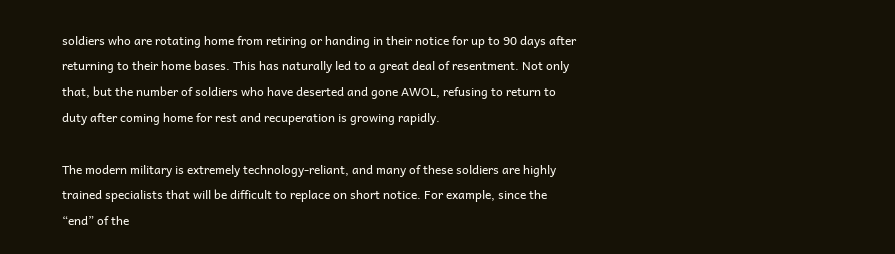soldiers who are rotating home from retiring or handing in their notice for up to 90 days after returning to their home bases. This has naturally led to a great deal of resentment. Not only that, but the number of soldiers who have deserted and gone AWOL, refusing to return to duty after coming home for rest and recuperation is growing rapidly.

The modern military is extremely technology-reliant, and many of these soldiers are highly trained specialists that will be difficult to replace on short notice. For example, since the “end” of the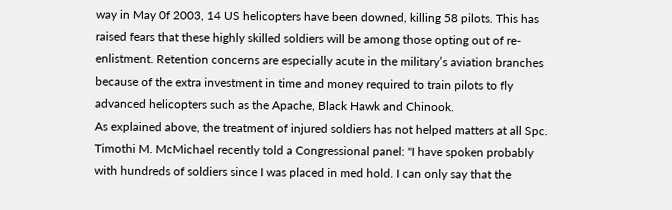way in May 0f 2003, 14 US helicopters have been downed, killing 58 pilots. This has raised fears that these highly skilled soldiers will be among those opting out of re-enlistment. Retention concerns are especially acute in the military’s aviation branches because of the extra investment in time and money required to train pilots to fly advanced helicopters such as the Apache, Black Hawk and Chinook.
As explained above, the treatment of injured soldiers has not helped matters at all Spc. Timothi M. McMichael recently told a Congressional panel: "I have spoken probably with hundreds of soldiers since I was placed in med hold. I can only say that the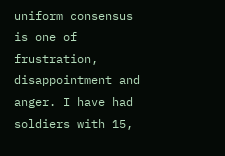uniform consensus is one of frustration, disappointment and anger. I have had soldiers with 15,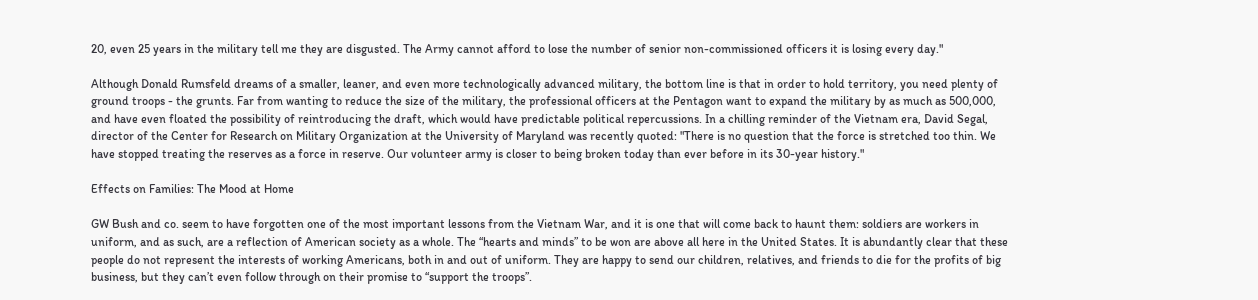20, even 25 years in the military tell me they are disgusted. The Army cannot afford to lose the number of senior non-commissioned officers it is losing every day."

Although Donald Rumsfeld dreams of a smaller, leaner, and even more technologically advanced military, the bottom line is that in order to hold territory, you need plenty of ground troops - the grunts. Far from wanting to reduce the size of the military, the professional officers at the Pentagon want to expand the military by as much as 500,000, and have even floated the possibility of reintroducing the draft, which would have predictable political repercussions. In a chilling reminder of the Vietnam era, David Segal, director of the Center for Research on Military Organization at the University of Maryland was recently quoted: "There is no question that the force is stretched too thin. We have stopped treating the reserves as a force in reserve. Our volunteer army is closer to being broken today than ever before in its 30-year history."

Effects on Families: The Mood at Home

GW Bush and co. seem to have forgotten one of the most important lessons from the Vietnam War, and it is one that will come back to haunt them: soldiers are workers in uniform, and as such, are a reflection of American society as a whole. The “hearts and minds” to be won are above all here in the United States. It is abundantly clear that these people do not represent the interests of working Americans, both in and out of uniform. They are happy to send our children, relatives, and friends to die for the profits of big business, but they can’t even follow through on their promise to “support the troops”.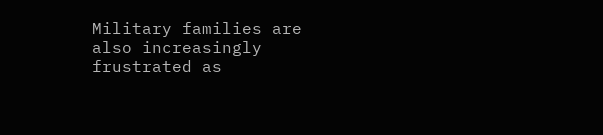Military families are also increasingly frustrated as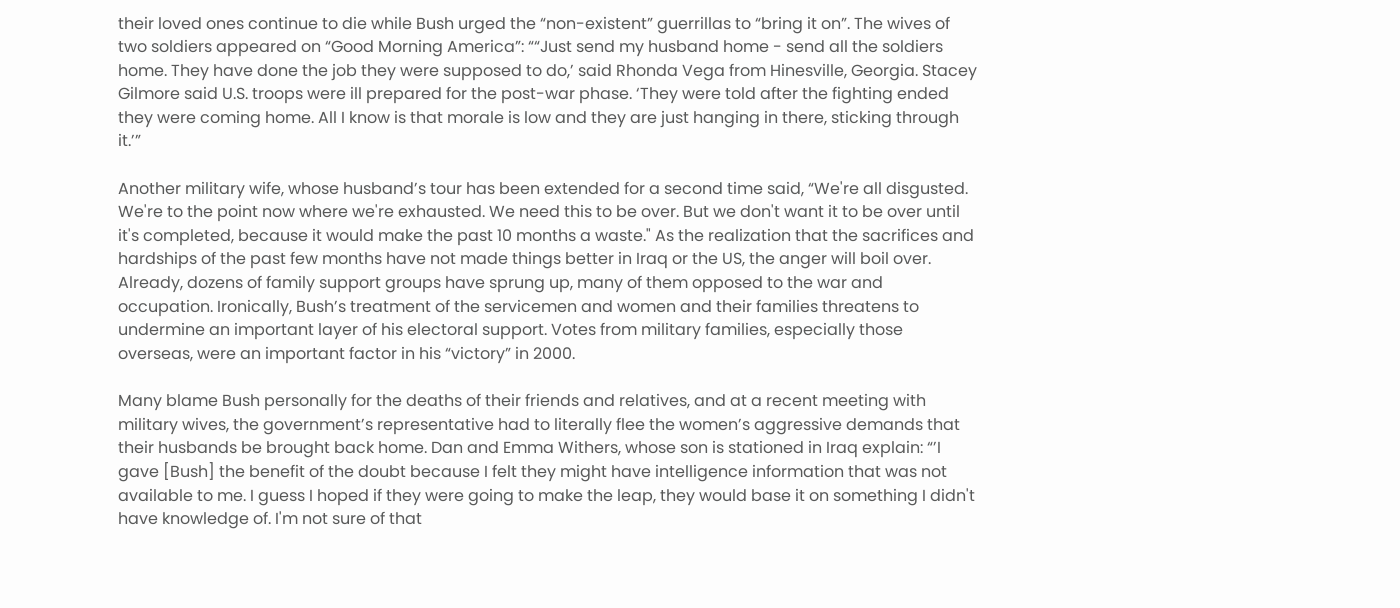their loved ones continue to die while Bush urged the “non-existent” guerrillas to “bring it on”. The wives of two soldiers appeared on “Good Morning America”: ““Just send my husband home - send all the soldiers home. They have done the job they were supposed to do,’ said Rhonda Vega from Hinesville, Georgia. Stacey Gilmore said U.S. troops were ill prepared for the post-war phase. ‘They were told after the fighting ended they were coming home. All I know is that morale is low and they are just hanging in there, sticking through it.’”

Another military wife, whose husband’s tour has been extended for a second time said, “We're all disgusted. We're to the point now where we're exhausted. We need this to be over. But we don't want it to be over until it's completed, because it would make the past 10 months a waste." As the realization that the sacrifices and hardships of the past few months have not made things better in Iraq or the US, the anger will boil over. Already, dozens of family support groups have sprung up, many of them opposed to the war and occupation. Ironically, Bush’s treatment of the servicemen and women and their families threatens to undermine an important layer of his electoral support. Votes from military families, especially those overseas, were an important factor in his “victory” in 2000.

Many blame Bush personally for the deaths of their friends and relatives, and at a recent meeting with military wives, the government’s representative had to literally flee the women’s aggressive demands that their husbands be brought back home. Dan and Emma Withers, whose son is stationed in Iraq explain: “’I gave [Bush] the benefit of the doubt because I felt they might have intelligence information that was not available to me. I guess I hoped if they were going to make the leap, they would base it on something I didn't have knowledge of. I'm not sure of that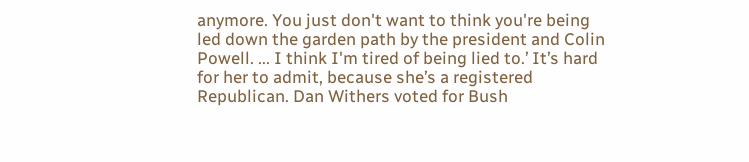anymore. You just don't want to think you're being led down the garden path by the president and Colin Powell. ... I think I'm tired of being lied to.’ It’s hard for her to admit, because she’s a registered Republican. Dan Withers voted for Bush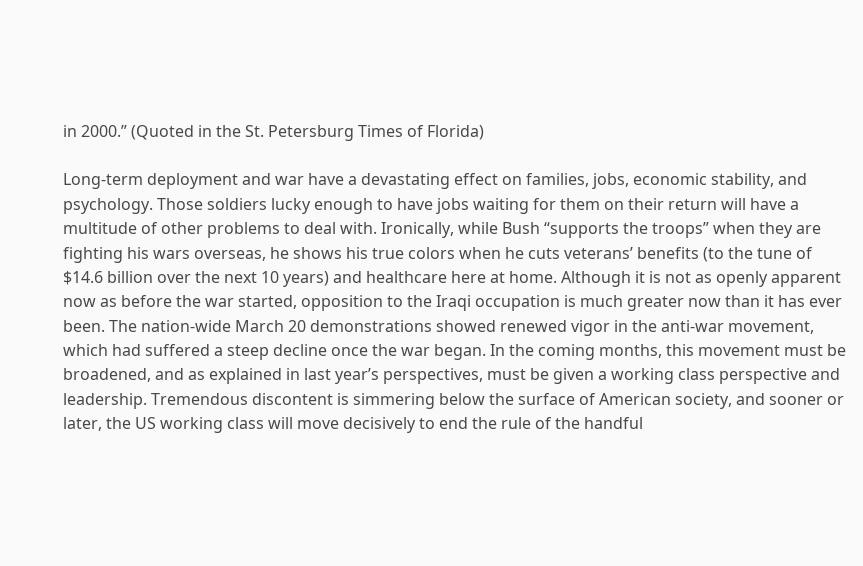in 2000.” (Quoted in the St. Petersburg Times of Florida)

Long-term deployment and war have a devastating effect on families, jobs, economic stability, and psychology. Those soldiers lucky enough to have jobs waiting for them on their return will have a multitude of other problems to deal with. Ironically, while Bush “supports the troops” when they are fighting his wars overseas, he shows his true colors when he cuts veterans’ benefits (to the tune of $14.6 billion over the next 10 years) and healthcare here at home. Although it is not as openly apparent now as before the war started, opposition to the Iraqi occupation is much greater now than it has ever been. The nation-wide March 20 demonstrations showed renewed vigor in the anti-war movement, which had suffered a steep decline once the war began. In the coming months, this movement must be broadened, and as explained in last year’s perspectives, must be given a working class perspective and leadership. Tremendous discontent is simmering below the surface of American society, and sooner or later, the US working class will move decisively to end the rule of the handful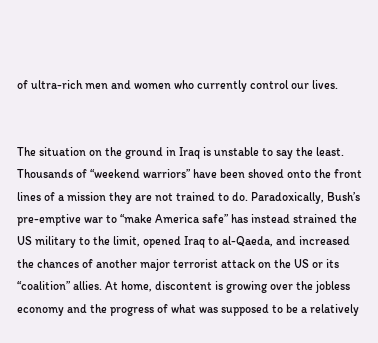of ultra-rich men and women who currently control our lives.


The situation on the ground in Iraq is unstable to say the least. Thousands of “weekend warriors” have been shoved onto the front lines of a mission they are not trained to do. Paradoxically, Bush’s pre-emptive war to “make America safe” has instead strained the US military to the limit, opened Iraq to al-Qaeda, and increased the chances of another major terrorist attack on the US or its “coalition” allies. At home, discontent is growing over the jobless economy and the progress of what was supposed to be a relatively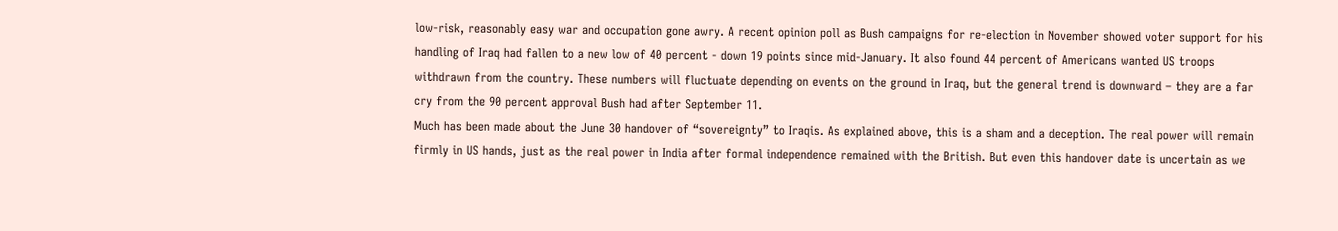low-risk, reasonably easy war and occupation gone awry. A recent opinion poll as Bush campaigns for re-election in November showed voter support for his handling of Iraq had fallen to a new low of 40 percent - down 19 points since mid-January. It also found 44 percent of Americans wanted US troops withdrawn from the country. These numbers will fluctuate depending on events on the ground in Iraq, but the general trend is downward – they are a far cry from the 90 percent approval Bush had after September 11.
Much has been made about the June 30 handover of “sovereignty” to Iraqis. As explained above, this is a sham and a deception. The real power will remain firmly in US hands, just as the real power in India after formal independence remained with the British. But even this handover date is uncertain as we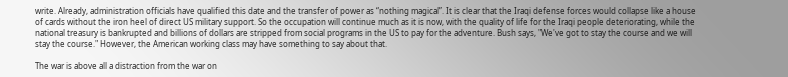write. Already, administration officials have qualified this date and the transfer of power as “nothing magical”. It is clear that the Iraqi defense forces would collapse like a house of cards without the iron heel of direct US military support. So the occupation will continue much as it is now, with the quality of life for the Iraqi people deteriorating, while the national treasury is bankrupted and billions of dollars are stripped from social programs in the US to pay for the adventure. Bush says, "We've got to stay the course and we will stay the course." However, the American working class may have something to say about that.

The war is above all a distraction from the war on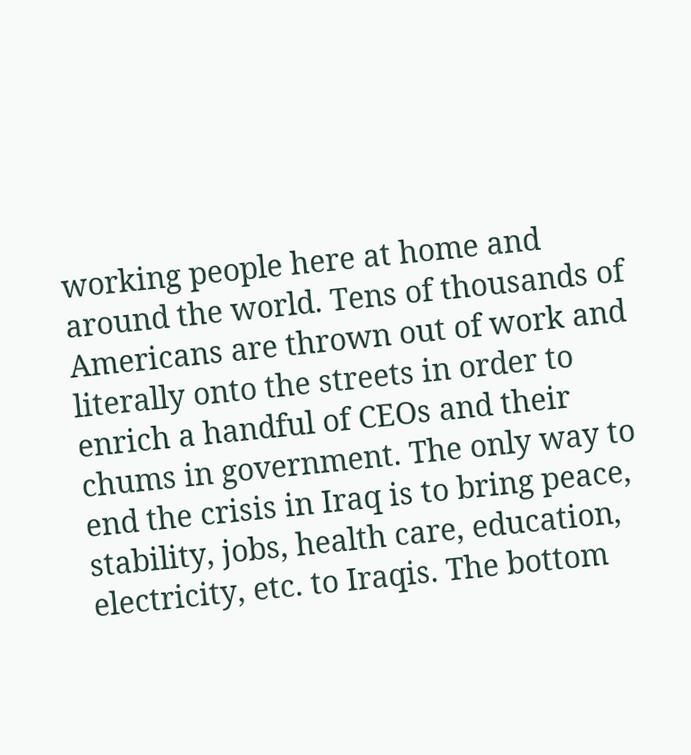working people here at home and around the world. Tens of thousands of Americans are thrown out of work and literally onto the streets in order to enrich a handful of CEOs and their chums in government. The only way to end the crisis in Iraq is to bring peace, stability, jobs, health care, education, electricity, etc. to Iraqis. The bottom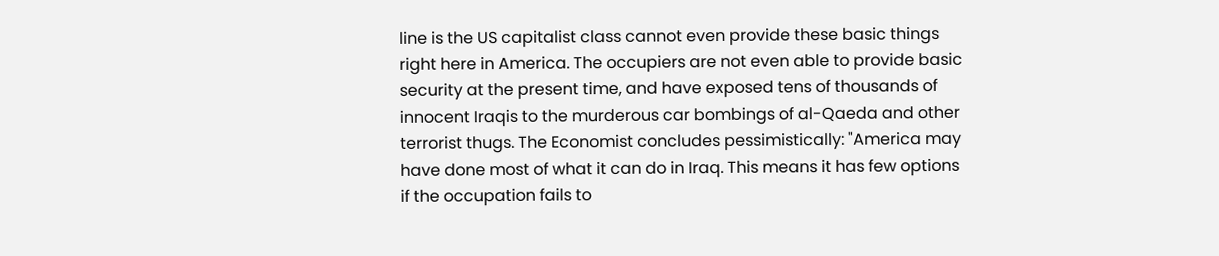line is the US capitalist class cannot even provide these basic things right here in America. The occupiers are not even able to provide basic security at the present time, and have exposed tens of thousands of innocent Iraqis to the murderous car bombings of al-Qaeda and other terrorist thugs. The Economist concludes pessimistically: "America may have done most of what it can do in Iraq. This means it has few options if the occupation fails to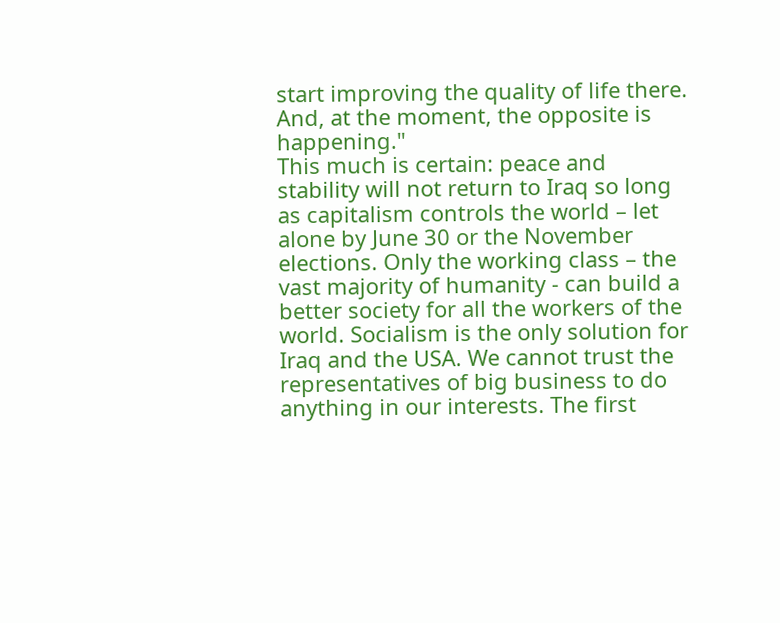start improving the quality of life there. And, at the moment, the opposite is happening."
This much is certain: peace and stability will not return to Iraq so long as capitalism controls the world – let alone by June 30 or the November elections. Only the working class – the vast majority of humanity - can build a better society for all the workers of the world. Socialism is the only solution for Iraq and the USA. We cannot trust the representatives of big business to do anything in our interests. The first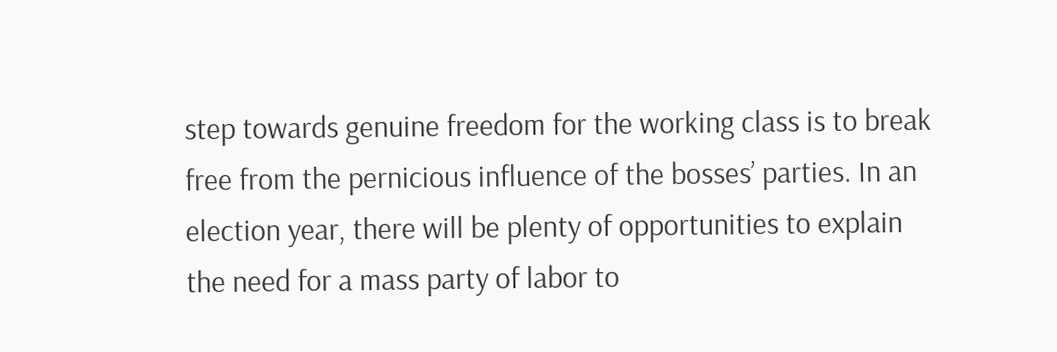step towards genuine freedom for the working class is to break free from the pernicious influence of the bosses’ parties. In an election year, there will be plenty of opportunities to explain the need for a mass party of labor to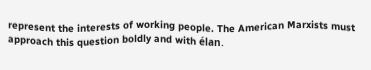represent the interests of working people. The American Marxists must approach this question boldly and with élan.